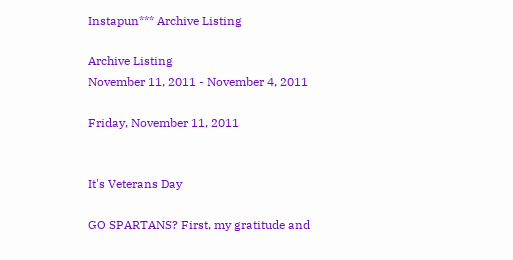Instapun*** Archive Listing

Archive Listing
November 11, 2011 - November 4, 2011

Friday, November 11, 2011


It's Veterans Day

GO SPARTANS? First, my gratitude and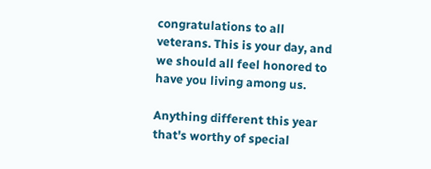congratulations to all veterans. This is your day, and we should all feel honored to have you living among us.

Anything different this year that's worthy of special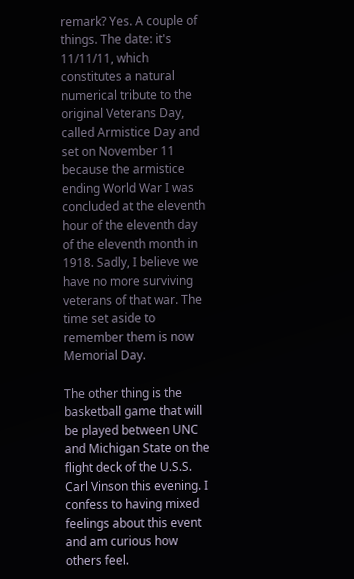remark? Yes. A couple of things. The date: it's 11/11/11, which constitutes a natural numerical tribute to the original Veterans Day, called Armistice Day and set on November 11 because the armistice ending World War I was concluded at the eleventh hour of the eleventh day of the eleventh month in 1918. Sadly, I believe we have no more surviving veterans of that war. The time set aside to remember them is now Memorial Day.

The other thing is the basketball game that will be played between UNC and Michigan State on the flight deck of the U.S.S. Carl Vinson this evening. I confess to having mixed feelings about this event and am curious how others feel.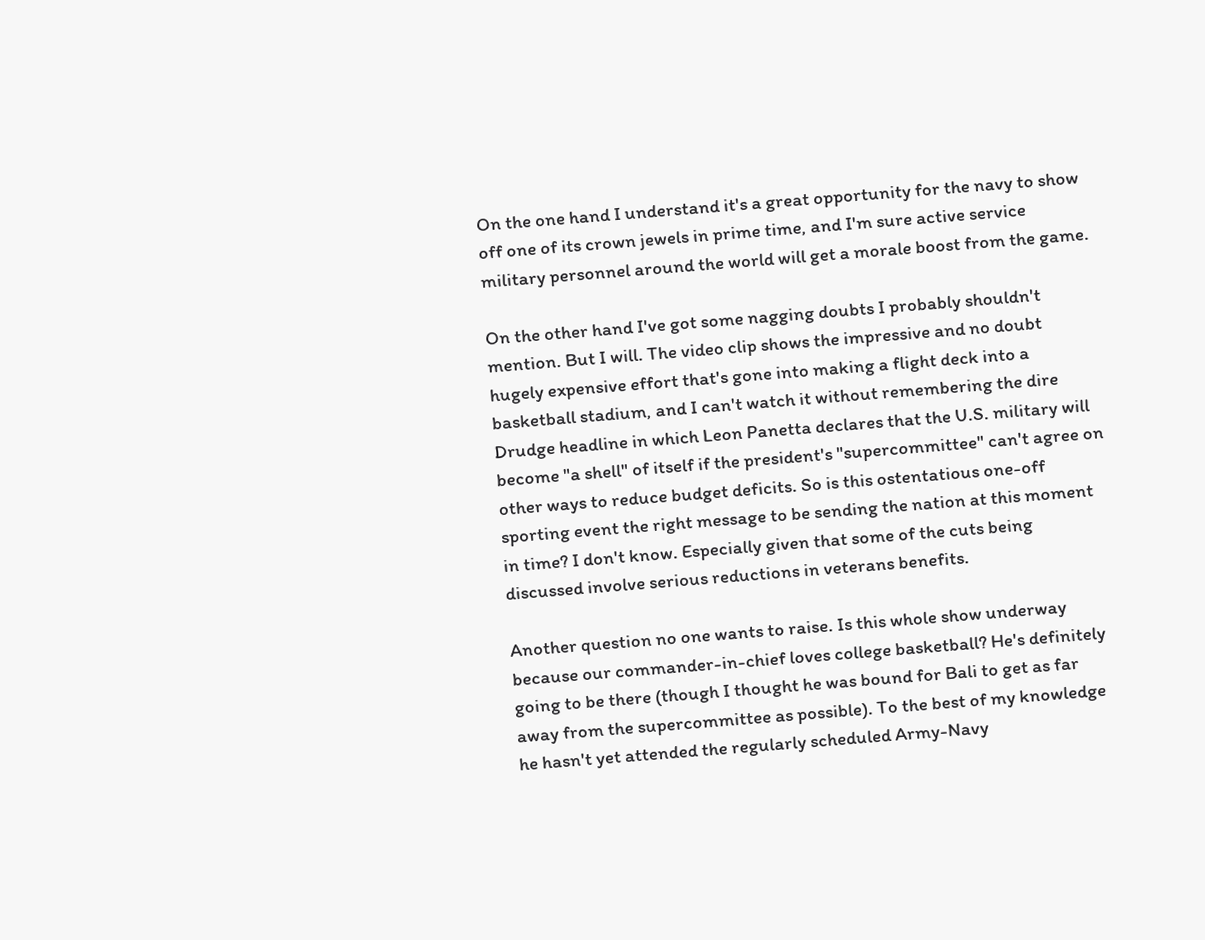On the one hand I understand it's a great opportunity for the navy to show off one of its crown jewels in prime time, and I'm sure active service military personnel around the world will get a morale boost from the game.

On the other hand I've got some nagging doubts I probably shouldn't mention. But I will. The video clip shows the impressive and no doubt hugely expensive effort that's gone into making a flight deck into a basketball stadium, and I can't watch it without remembering the dire Drudge headline in which Leon Panetta declares that the U.S. military will become "a shell" of itself if the president's "supercommittee" can't agree on other ways to reduce budget deficits. So is this ostentatious one-off sporting event the right message to be sending the nation at this moment in time? I don't know. Especially given that some of the cuts being discussed involve serious reductions in veterans benefits.

Another question no one wants to raise. Is this whole show underway because our commander-in-chief loves college basketball? He's definitely going to be there (though I thought he was bound for Bali to get as far away from the supercommittee as possible). To the best of my knowledge he hasn't yet attended the regularly scheduled Army-Navy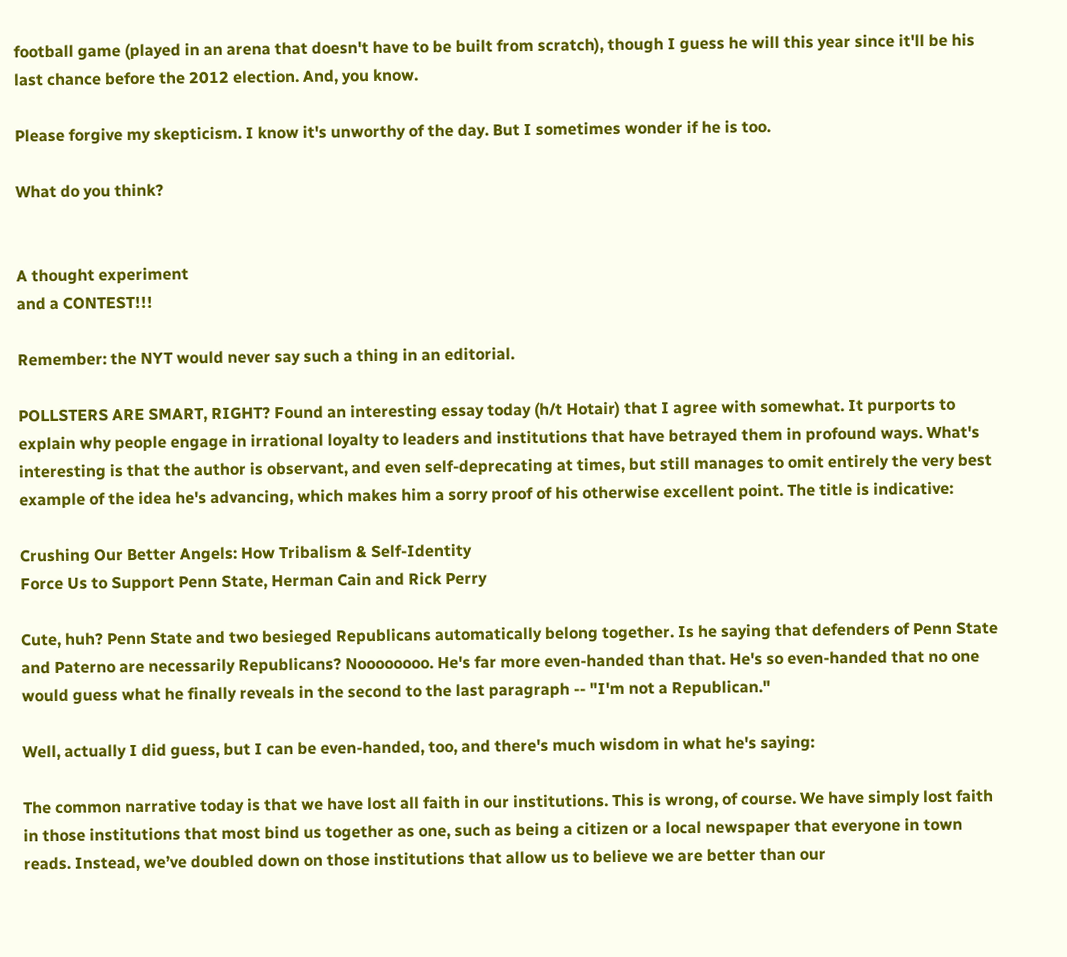football game (played in an arena that doesn't have to be built from scratch), though I guess he will this year since it'll be his last chance before the 2012 election. And, you know.

Please forgive my skepticism. I know it's unworthy of the day. But I sometimes wonder if he is too.

What do you think?


A thought experiment
and a CONTEST!!!

Remember: the NYT would never say such a thing in an editorial.

POLLSTERS ARE SMART, RIGHT? Found an interesting essay today (h/t Hotair) that I agree with somewhat. It purports to explain why people engage in irrational loyalty to leaders and institutions that have betrayed them in profound ways. What's interesting is that the author is observant, and even self-deprecating at times, but still manages to omit entirely the very best example of the idea he's advancing, which makes him a sorry proof of his otherwise excellent point. The title is indicative:

Crushing Our Better Angels: How Tribalism & Self-Identity
Force Us to Support Penn State, Herman Cain and Rick Perry

Cute, huh? Penn State and two besieged Republicans automatically belong together. Is he saying that defenders of Penn State and Paterno are necessarily Republicans? Noooooooo. He's far more even-handed than that. He's so even-handed that no one would guess what he finally reveals in the second to the last paragraph -- "I'm not a Republican."

Well, actually I did guess, but I can be even-handed, too, and there's much wisdom in what he's saying:

The common narrative today is that we have lost all faith in our institutions. This is wrong, of course. We have simply lost faith in those institutions that most bind us together as one, such as being a citizen or a local newspaper that everyone in town reads. Instead, we’ve doubled down on those institutions that allow us to believe we are better than our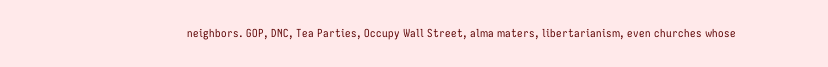neighbors. GOP, DNC, Tea Parties, Occupy Wall Street, alma maters, libertarianism, even churches whose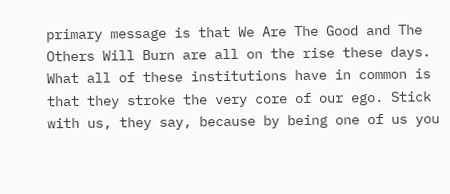primary message is that We Are The Good and The Others Will Burn are all on the rise these days. What all of these institutions have in common is that they stroke the very core of our ego. Stick with us, they say, because by being one of us you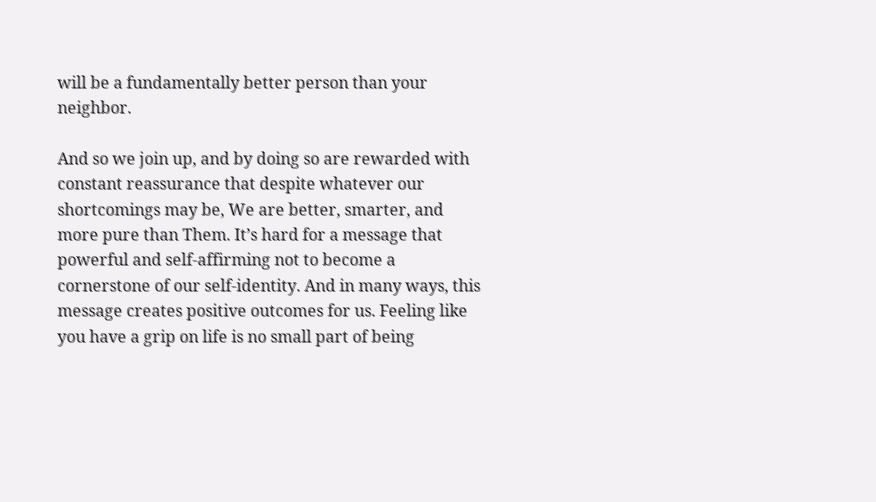will be a fundamentally better person than your neighbor.

And so we join up, and by doing so are rewarded with constant reassurance that despite whatever our shortcomings may be, We are better, smarter, and more pure than Them. It’s hard for a message that powerful and self-affirming not to become a cornerstone of our self-identity. And in many ways, this message creates positive outcomes for us. Feeling like you have a grip on life is no small part of being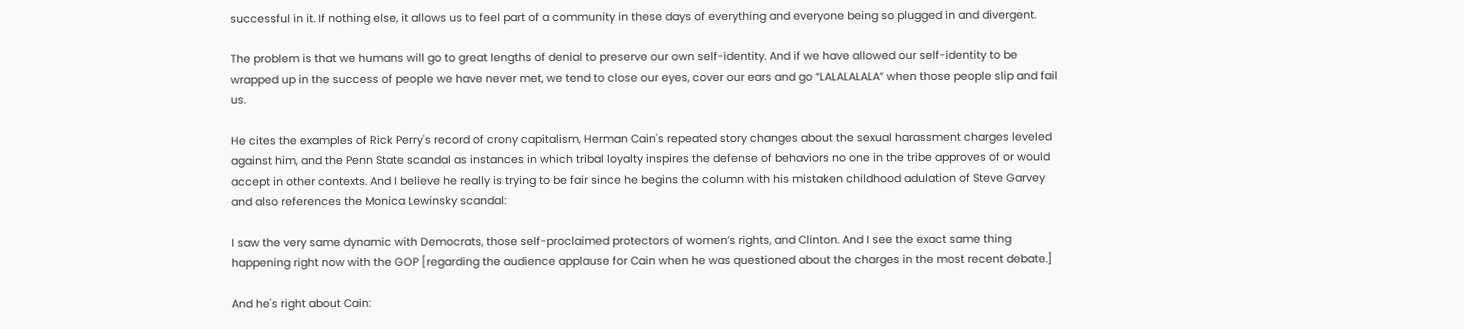successful in it. If nothing else, it allows us to feel part of a community in these days of everything and everyone being so plugged in and divergent.

The problem is that we humans will go to great lengths of denial to preserve our own self-identity. And if we have allowed our self-identity to be wrapped up in the success of people we have never met, we tend to close our eyes, cover our ears and go “LALALALALA” when those people slip and fail us.

He cites the examples of Rick Perry's record of crony capitalism, Herman Cain's repeated story changes about the sexual harassment charges leveled against him, and the Penn State scandal as instances in which tribal loyalty inspires the defense of behaviors no one in the tribe approves of or would accept in other contexts. And I believe he really is trying to be fair since he begins the column with his mistaken childhood adulation of Steve Garvey and also references the Monica Lewinsky scandal:

I saw the very same dynamic with Democrats, those self-proclaimed protectors of women’s rights, and Clinton. And I see the exact same thing happening right now with the GOP [regarding the audience applause for Cain when he was questioned about the charges in the most recent debate.]

And he's right about Cain: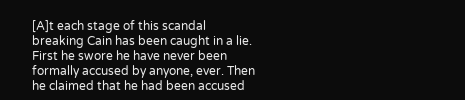[A]t each stage of this scandal breaking Cain has been caught in a lie. First he swore he have never been formally accused by anyone, ever. Then he claimed that he had been accused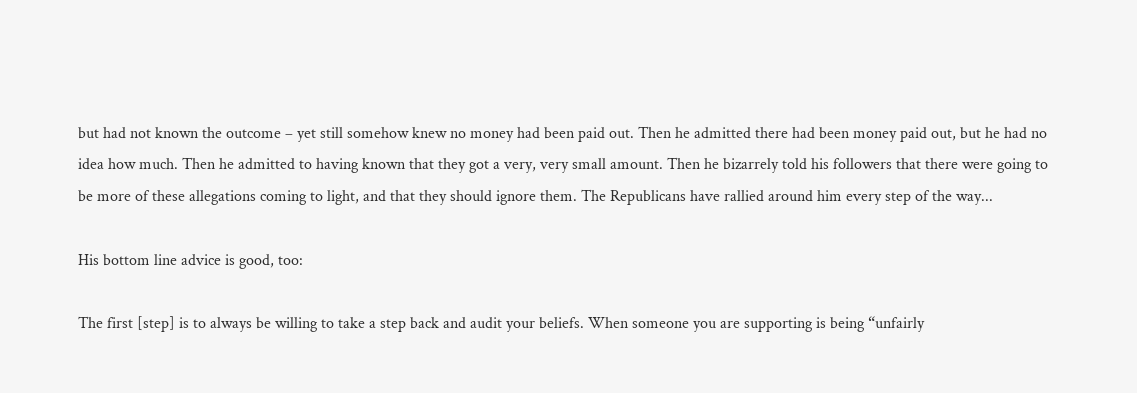but had not known the outcome – yet still somehow knew no money had been paid out. Then he admitted there had been money paid out, but he had no idea how much. Then he admitted to having known that they got a very, very small amount. Then he bizarrely told his followers that there were going to be more of these allegations coming to light, and that they should ignore them. The Republicans have rallied around him every step of the way...

His bottom line advice is good, too:

The first [step] is to always be willing to take a step back and audit your beliefs. When someone you are supporting is being “unfairly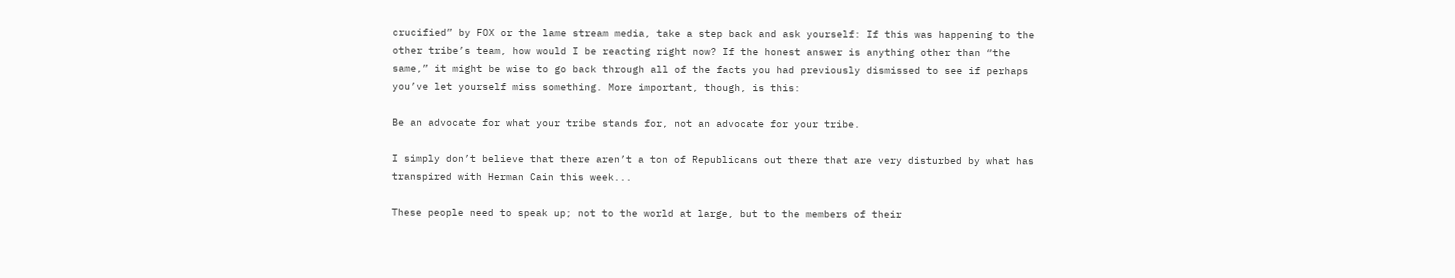crucified” by FOX or the lame stream media, take a step back and ask yourself: If this was happening to the other tribe’s team, how would I be reacting right now? If the honest answer is anything other than “the same,” it might be wise to go back through all of the facts you had previously dismissed to see if perhaps you’ve let yourself miss something. More important, though, is this:

Be an advocate for what your tribe stands for, not an advocate for your tribe.

I simply don’t believe that there aren’t a ton of Republicans out there that are very disturbed by what has transpired with Herman Cain this week...

These people need to speak up; not to the world at large, but to the members of their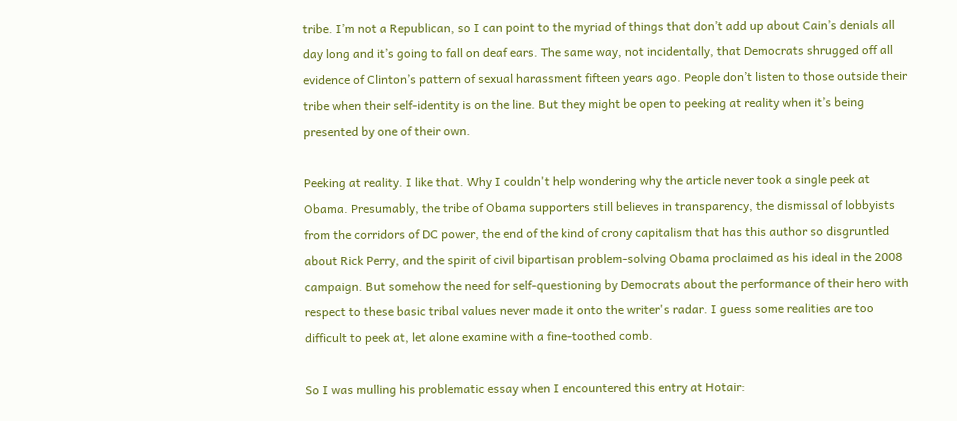tribe. I’m not a Republican, so I can point to the myriad of things that don’t add up about Cain’s denials all day long and it’s going to fall on deaf ears. The same way, not incidentally, that Democrats shrugged off all evidence of Clinton’s pattern of sexual harassment fifteen years ago. People don’t listen to those outside their tribe when their self-identity is on the line. But they might be open to peeking at reality when it’s being presented by one of their own.

Peeking at reality. I like that. Why I couldn't help wondering why the article never took a single peek at Obama. Presumably, the tribe of Obama supporters still believes in transparency, the dismissal of lobbyists from the corridors of DC power, the end of the kind of crony capitalism that has this author so disgruntled about Rick Perry, and the spirit of civil bipartisan problem-solving Obama proclaimed as his ideal in the 2008 campaign. But somehow the need for self-questioning by Democrats about the performance of their hero with respect to these basic tribal values never made it onto the writer's radar. I guess some realities are too difficult to peek at, let alone examine with a fine-toothed comb.

So I was mulling his problematic essay when I encountered this entry at Hotair: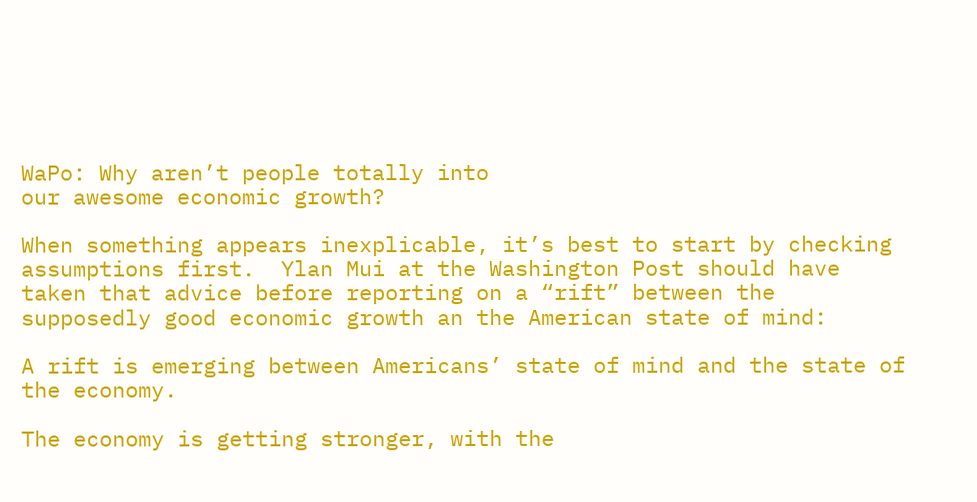WaPo: Why aren’t people totally into
our awesome economic growth?

When something appears inexplicable, it’s best to start by checking assumptions first.  Ylan Mui at the Washington Post should have taken that advice before reporting on a “rift” between the supposedly good economic growth an the American state of mind:

A rift is emerging between Americans’ state of mind and the state of the economy.

The economy is getting stronger, with the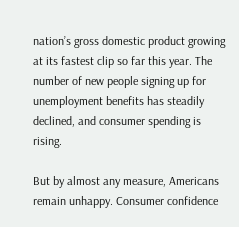nation’s gross domestic product growing at its fastest clip so far this year. The number of new people signing up for unemployment benefits has steadily declined, and consumer spending is rising.

But by almost any measure, Americans remain unhappy. Consumer confidence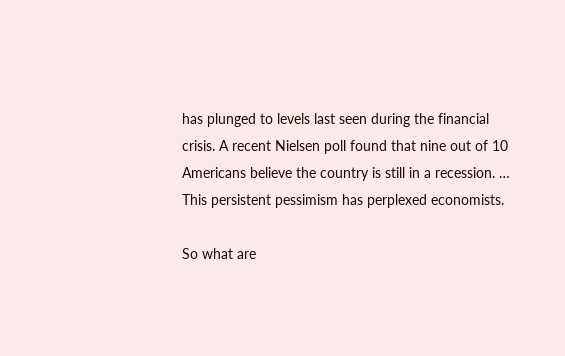has plunged to levels last seen during the financial crisis. A recent Nielsen poll found that nine out of 10 Americans believe the country is still in a recession. … This persistent pessimism has perplexed economists.

So what are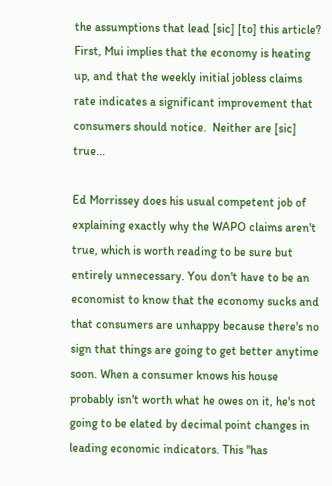the assumptions that lead [sic] [to] this article?  First, Mui implies that the economy is heating up, and that the weekly initial jobless claims rate indicates a significant improvement that consumers should notice.  Neither are [sic] true...

Ed Morrissey does his usual competent job of explaining exactly why the WAPO claims aren't true, which is worth reading to be sure but entirely unnecessary. You don't have to be an economist to know that the economy sucks and that consumers are unhappy because there's no sign that things are going to get better anytime soon. When a consumer knows his house probably isn't worth what he owes on it, he's not going to be elated by decimal point changes in leading economic indicators. This "has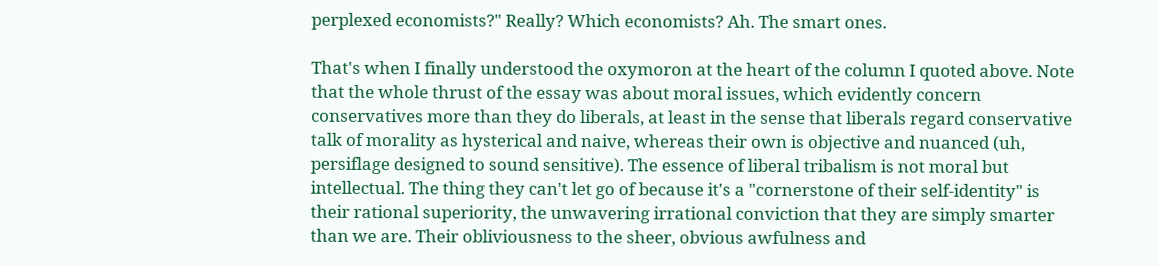perplexed economists?" Really? Which economists? Ah. The smart ones.

That's when I finally understood the oxymoron at the heart of the column I quoted above. Note that the whole thrust of the essay was about moral issues, which evidently concern conservatives more than they do liberals, at least in the sense that liberals regard conservative talk of morality as hysterical and naive, whereas their own is objective and nuanced (uh, persiflage designed to sound sensitive). The essence of liberal tribalism is not moral but intellectual. The thing they can't let go of because it's a "cornerstone of their self-identity" is their rational superiority, the unwavering irrational conviction that they are simply smarter than we are. Their obliviousness to the sheer, obvious awfulness and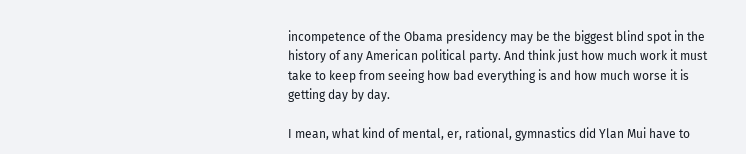incompetence of the Obama presidency may be the biggest blind spot in the history of any American political party. And think just how much work it must take to keep from seeing how bad everything is and how much worse it is getting day by day.

I mean, what kind of mental, er, rational, gymnastics did Ylan Mui have to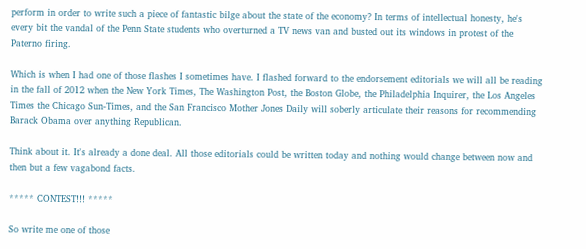perform in order to write such a piece of fantastic bilge about the state of the economy? In terms of intellectual honesty, he's every bit the vandal of the Penn State students who overturned a TV news van and busted out its windows in protest of the Paterno firing.

Which is when I had one of those flashes I sometimes have. I flashed forward to the endorsement editorials we will all be reading in the fall of 2012 when the New York Times, The Washington Post, the Boston Globe, the Philadelphia Inquirer, the Los Angeles Times the Chicago Sun-Times, and the San Francisco Mother Jones Daily will soberly articulate their reasons for recommending Barack Obama over anything Republican.

Think about it. It's already a done deal. All those editorials could be written today and nothing would change between now and then but a few vagabond facts.

***** CONTEST!!! *****

So write me one of those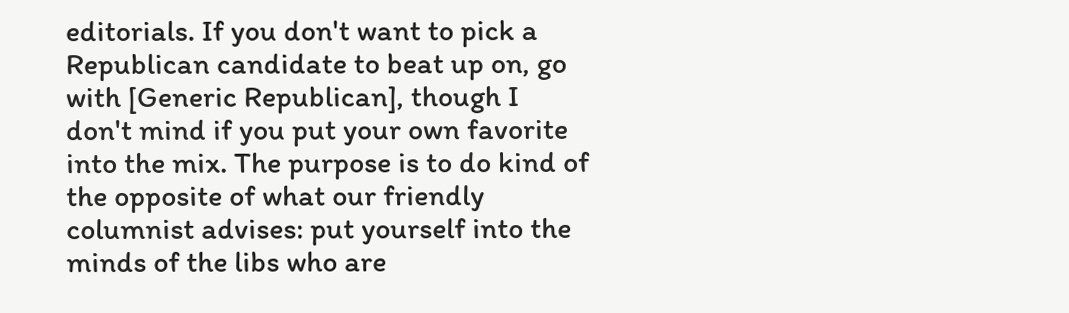editorials. If you don't want to pick a Republican candidate to beat up on, go with [Generic Republican], though I don't mind if you put your own favorite into the mix. The purpose is to do kind of the opposite of what our friendly columnist advises: put yourself into the minds of the libs who are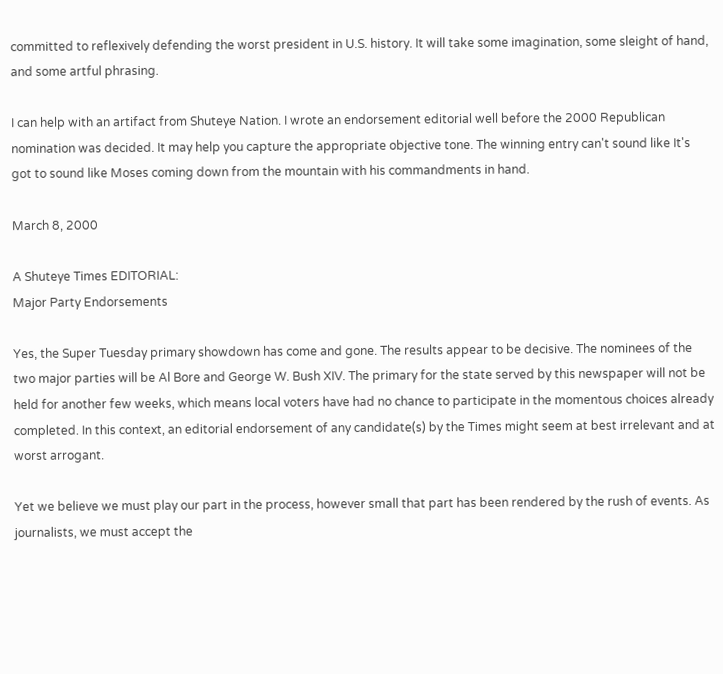committed to reflexively defending the worst president in U.S. history. It will take some imagination, some sleight of hand, and some artful phrasing.

I can help with an artifact from Shuteye Nation. I wrote an endorsement editorial well before the 2000 Republican nomination was decided. It may help you capture the appropriate objective tone. The winning entry can't sound like It's got to sound like Moses coming down from the mountain with his commandments in hand.

March 8, 2000

A Shuteye Times EDITORIAL:
Major Party Endorsements

Yes, the Super Tuesday primary showdown has come and gone. The results appear to be decisive. The nominees of the two major parties will be Al Bore and George W. Bush XIV. The primary for the state served by this newspaper will not be held for another few weeks, which means local voters have had no chance to participate in the momentous choices already completed. In this context, an editorial endorsement of any candidate(s) by the Times might seem at best irrelevant and at worst arrogant.

Yet we believe we must play our part in the process, however small that part has been rendered by the rush of events. As journalists, we must accept the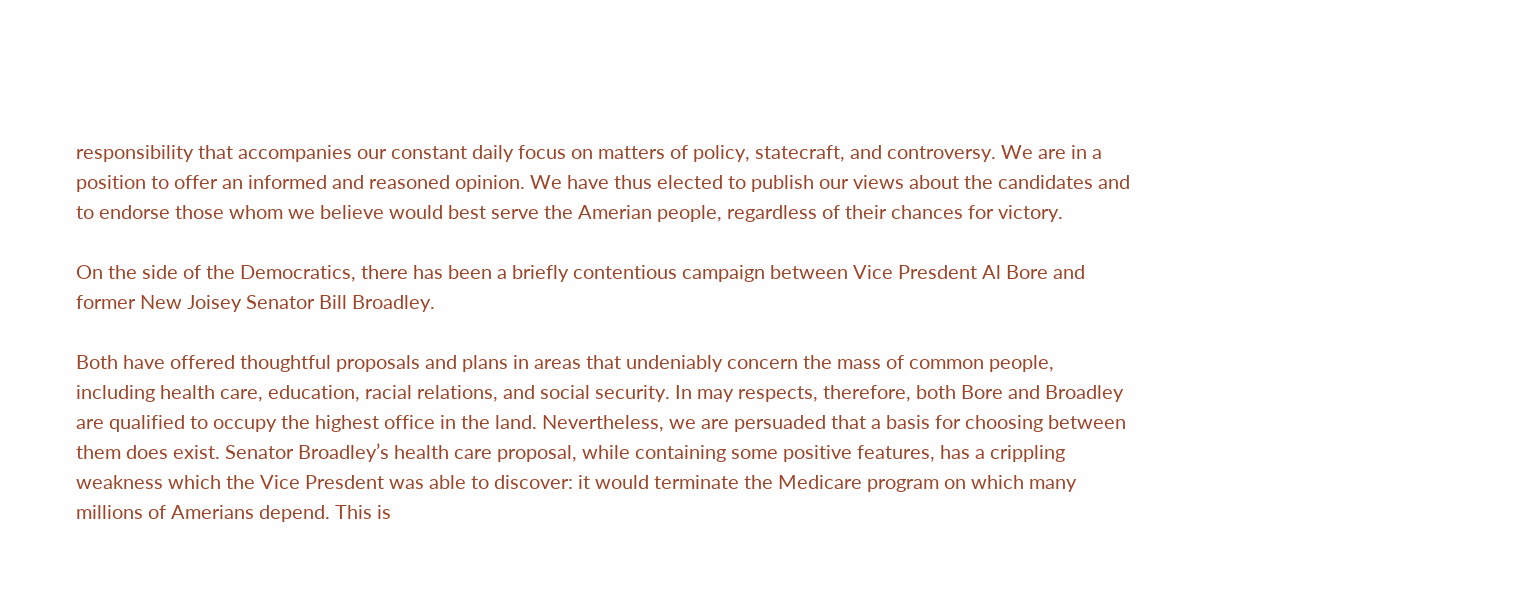responsibility that accompanies our constant daily focus on matters of policy, statecraft, and controversy. We are in a position to offer an informed and reasoned opinion. We have thus elected to publish our views about the candidates and to endorse those whom we believe would best serve the Amerian people, regardless of their chances for victory.

On the side of the Democratics, there has been a briefly contentious campaign between Vice Presdent Al Bore and former New Joisey Senator Bill Broadley.

Both have offered thoughtful proposals and plans in areas that undeniably concern the mass of common people, including health care, education, racial relations, and social security. In may respects, therefore, both Bore and Broadley are qualified to occupy the highest office in the land. Nevertheless, we are persuaded that a basis for choosing between them does exist. Senator Broadley’s health care proposal, while containing some positive features, has a crippling weakness which the Vice Presdent was able to discover: it would terminate the Medicare program on which many millions of Amerians depend. This is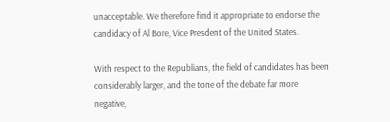unacceptable. We therefore find it appropriate to endorse the candidacy of Al Bore, Vice Presdent of the United States.

With respect to the Republians, the field of candidates has been considerably larger, and the tone of the debate far more negative,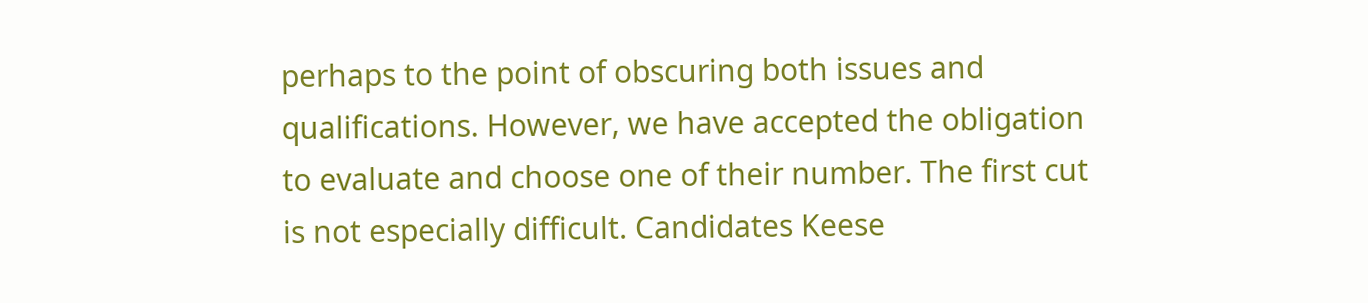perhaps to the point of obscuring both issues and qualifications. However, we have accepted the obligation to evaluate and choose one of their number. The first cut is not especially difficult. Candidates Keese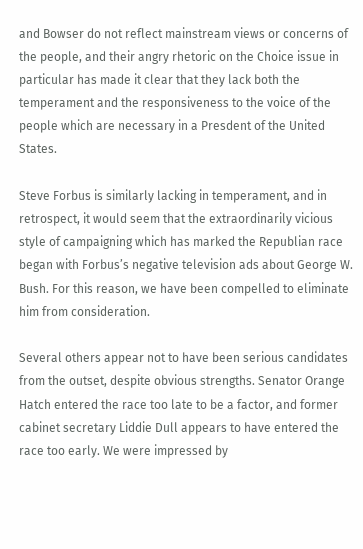and Bowser do not reflect mainstream views or concerns of the people, and their angry rhetoric on the Choice issue in particular has made it clear that they lack both the temperament and the responsiveness to the voice of the people which are necessary in a Presdent of the United States.

Steve Forbus is similarly lacking in temperament, and in retrospect, it would seem that the extraordinarily vicious style of campaigning which has marked the Republian race began with Forbus’s negative television ads about George W. Bush. For this reason, we have been compelled to eliminate him from consideration.

Several others appear not to have been serious candidates from the outset, despite obvious strengths. Senator Orange Hatch entered the race too late to be a factor, and former cabinet secretary Liddie Dull appears to have entered the race too early. We were impressed by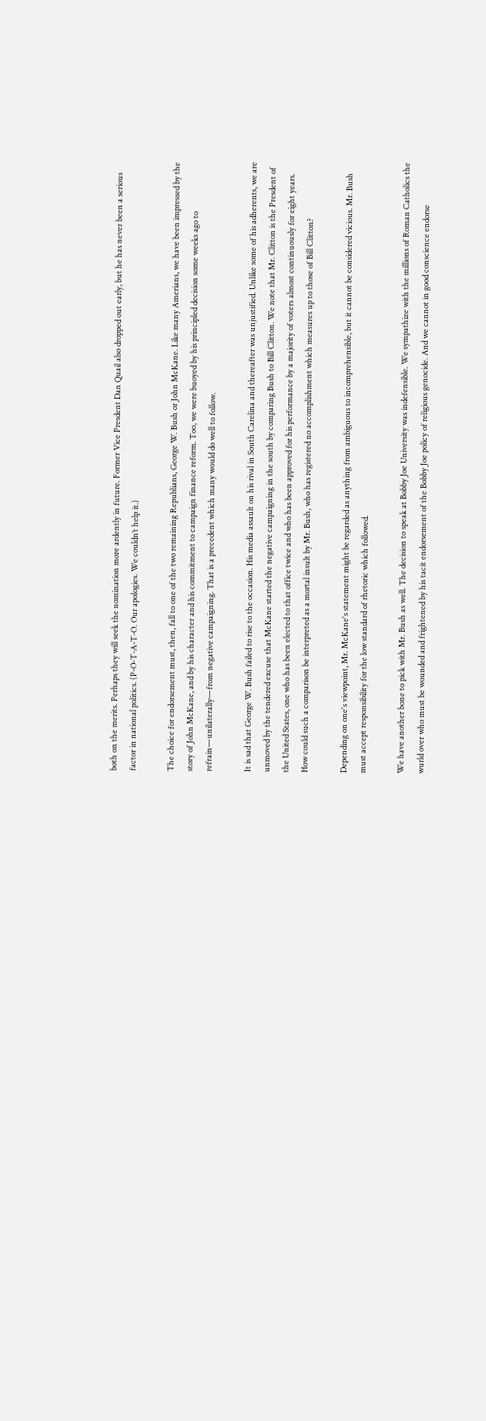both on the merits. Perhaps they will seek the nomination more ardently in future. Former Vice Presdent Dan Quail also dropped out early, but he has never been a serious factor in national politics. (P-O-T-A-T-O. Our apologies. We couldn’t help it.)

The choice for endorsement must, then, fall to one of the two remaining Republians, George W. Bush or John McKane. Like many Amerians, we have been impressed by the story of John McKane, and by his character and his commitment to campaign finance reform. Too, we were buoyed by his principled decision some weeks ago to refrain—unilaterally—from negative campaigning. That is a precedent which many would do well to follow.

It is sad that George W. Bush failed to rise to the occasion. His media assault on his rival in South Carelina and thereafter was unjustified. Unlike some of his adherents, we are unmoved by the tendered excuse that McKane started the negative campaigning in the south by comparing Bush to Bill Clitton. We note that Mr. Clitton is the Presdent of the United States, one who has been elected to that office twice and who has been approved for his performance by a majority of voters almost continuously for eight years. How could such a comparison be interpreted as a mortal insult by Mr. Bush, who has registered no accomplishment which measures up to those of Bill Clitton?

Depending on one's viewpoint, Mr. McKane's statement might be regarded as anything from ambiguous to incomprehensible, but it cannot be considered vicious. Mr. Bush must accept responsibility for the low standard of rhetoric which followed.

We have another bone to pick with Mr. Bush as well. The decision to speak at Bobby Joe University was indefensible. We sympathize with the millions of Roman Catholics the wurld over who must be wounded and frightened by his tacit endorsement of the Bobby Joe policy of religious genocide. And we cannot in good conscience endorse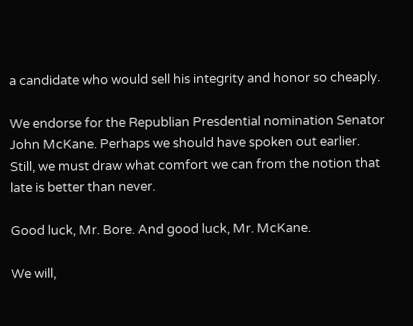a candidate who would sell his integrity and honor so cheaply.

We endorse for the Republian Presdential nomination Senator John McKane. Perhaps we should have spoken out earlier. Still, we must draw what comfort we can from the notion that late is better than never.

Good luck, Mr. Bore. And good luck, Mr. McKane.

We will,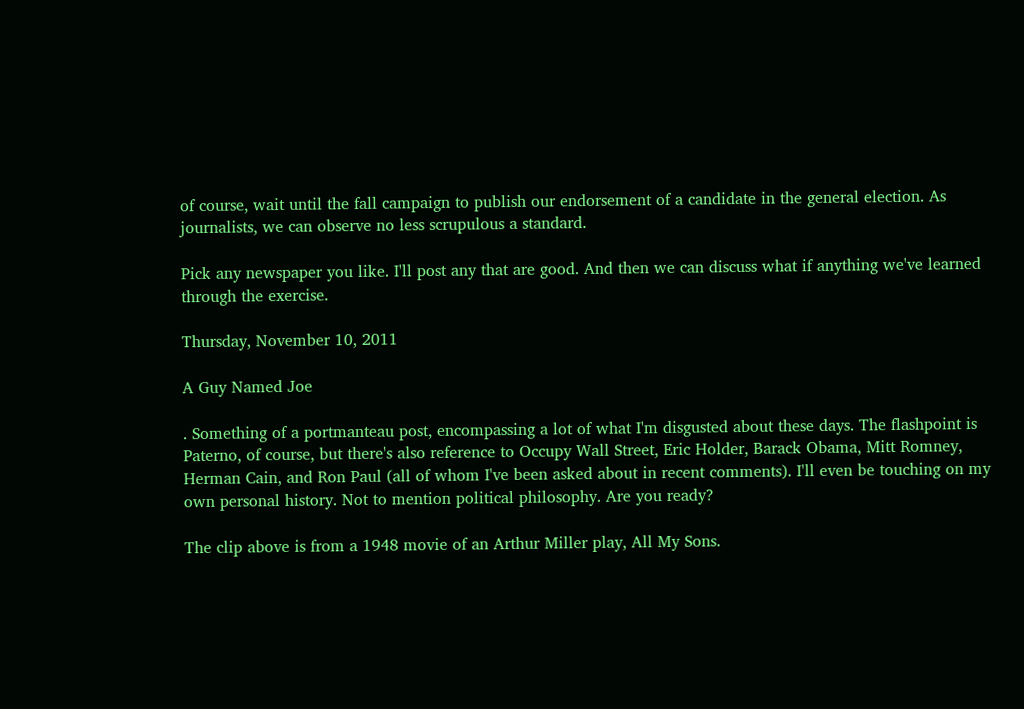of course, wait until the fall campaign to publish our endorsement of a candidate in the general election. As journalists, we can observe no less scrupulous a standard.

Pick any newspaper you like. I'll post any that are good. And then we can discuss what if anything we've learned through the exercise.

Thursday, November 10, 2011

A Guy Named Joe

. Something of a portmanteau post, encompassing a lot of what I'm disgusted about these days. The flashpoint is Paterno, of course, but there's also reference to Occupy Wall Street, Eric Holder, Barack Obama, Mitt Romney, Herman Cain, and Ron Paul (all of whom I've been asked about in recent comments). I'll even be touching on my own personal history. Not to mention political philosophy. Are you ready?

The clip above is from a 1948 movie of an Arthur Miller play, All My Sons.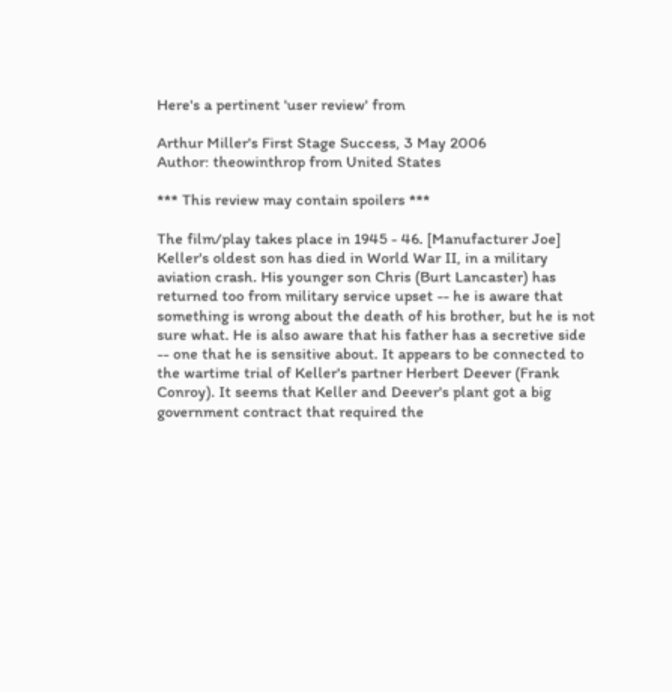Here's a pertinent 'user review' from

Arthur Miller's First Stage Success, 3 May 2006
Author: theowinthrop from United States

*** This review may contain spoilers ***

The film/play takes place in 1945 - 46. [Manufacturer Joe] Keller's oldest son has died in World War II, in a military aviation crash. His younger son Chris (Burt Lancaster) has returned too from military service upset -- he is aware that something is wrong about the death of his brother, but he is not sure what. He is also aware that his father has a secretive side -- one that he is sensitive about. It appears to be connected to the wartime trial of Keller's partner Herbert Deever (Frank Conroy). It seems that Keller and Deever's plant got a big government contract that required the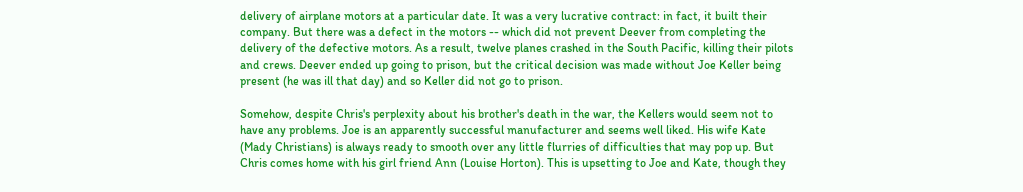delivery of airplane motors at a particular date. It was a very lucrative contract: in fact, it built their company. But there was a defect in the motors -- which did not prevent Deever from completing the delivery of the defective motors. As a result, twelve planes crashed in the South Pacific, killing their pilots and crews. Deever ended up going to prison, but the critical decision was made without Joe Keller being present (he was ill that day) and so Keller did not go to prison.

Somehow, despite Chris's perplexity about his brother's death in the war, the Kellers would seem not to have any problems. Joe is an apparently successful manufacturer and seems well liked. His wife Kate (Mady Christians) is always ready to smooth over any little flurries of difficulties that may pop up. But Chris comes home with his girl friend Ann (Louise Horton). This is upsetting to Joe and Kate, though they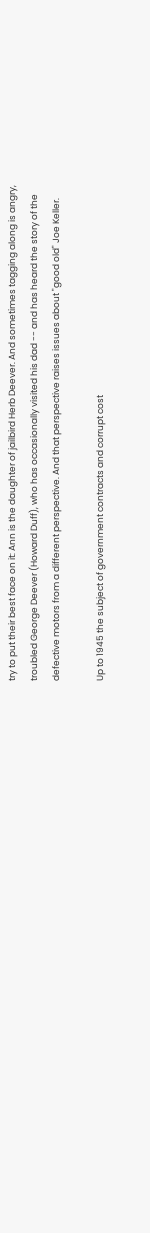try to put their best face on it: Ann is the daughter of jailbird Herb Deever. And sometimes tagging along is angry, troubled George Deever (Howard Duff), who has occasionally visited his dad -- and has heard the story of the defective motors from a different perspective. And that perspective raises issues about "good old" Joe Keller.

Up to 1945 the subject of government contracts and corrupt cost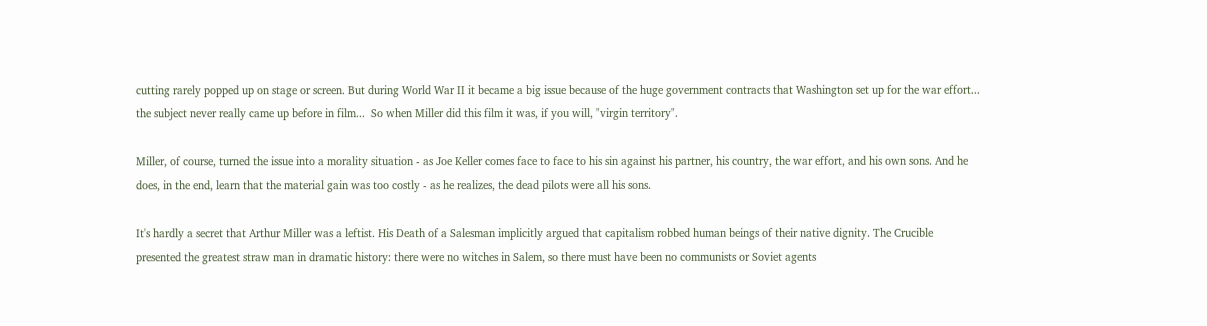cutting rarely popped up on stage or screen. But during World War II it became a big issue because of the huge government contracts that Washington set up for the war effort... the subject never really came up before in film...  So when Miller did this film it was, if you will, "virgin territory".

Miller, of course, turned the issue into a morality situation - as Joe Keller comes face to face to his sin against his partner, his country, the war effort, and his own sons. And he does, in the end, learn that the material gain was too costly - as he realizes, the dead pilots were all his sons.

It's hardly a secret that Arthur Miller was a leftist. His Death of a Salesman implicitly argued that capitalism robbed human beings of their native dignity. The Crucible presented the greatest straw man in dramatic history: there were no witches in Salem, so there must have been no communists or Soviet agents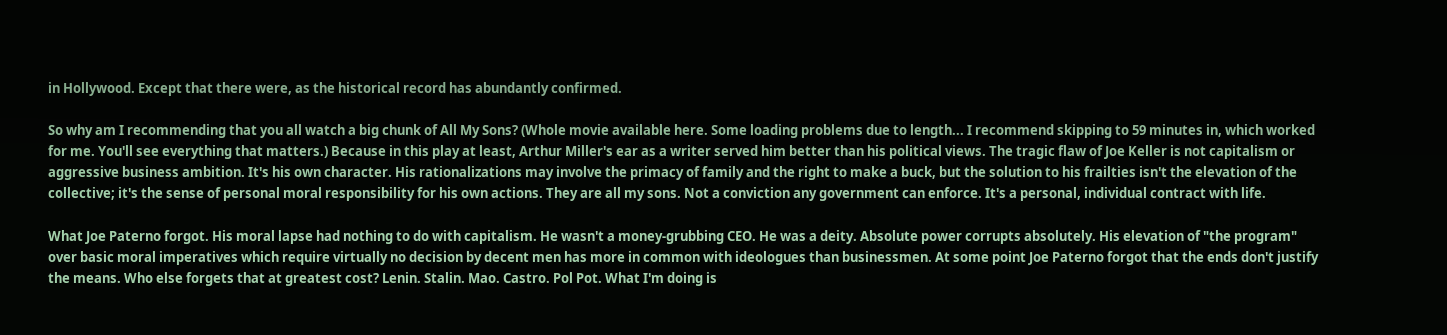in Hollywood. Except that there were, as the historical record has abundantly confirmed.

So why am I recommending that you all watch a big chunk of All My Sons? (Whole movie available here. Some loading problems due to length... I recommend skipping to 59 minutes in, which worked for me. You'll see everything that matters.) Because in this play at least, Arthur Miller's ear as a writer served him better than his political views. The tragic flaw of Joe Keller is not capitalism or aggressive business ambition. It's his own character. His rationalizations may involve the primacy of family and the right to make a buck, but the solution to his frailties isn't the elevation of the collective; it's the sense of personal moral responsibility for his own actions. They are all my sons. Not a conviction any government can enforce. It's a personal, individual contract with life.

What Joe Paterno forgot. His moral lapse had nothing to do with capitalism. He wasn't a money-grubbing CEO. He was a deity. Absolute power corrupts absolutely. His elevation of "the program" over basic moral imperatives which require virtually no decision by decent men has more in common with ideologues than businessmen. At some point Joe Paterno forgot that the ends don't justify the means. Who else forgets that at greatest cost? Lenin. Stalin. Mao. Castro. Pol Pot. What I'm doing is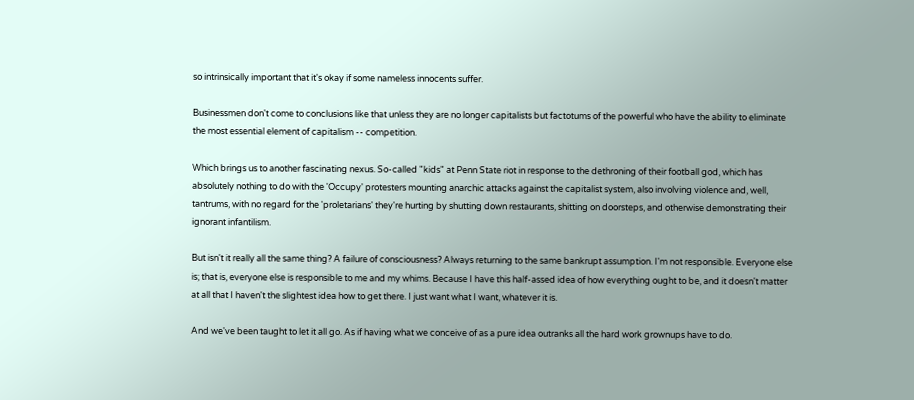so intrinsically important that it's okay if some nameless innocents suffer.

Businessmen don't come to conclusions like that unless they are no longer capitalists but factotums of the powerful who have the ability to eliminate the most essential element of capitalism -- competition.

Which brings us to another fascinating nexus. So-called "kids" at Penn State riot in response to the dethroning of their football god, which has absolutely nothing to do with the 'Occupy' protesters mounting anarchic attacks against the capitalist system, also involving violence and, well, tantrums, with no regard for the 'proletarians' they're hurting by shutting down restaurants, shitting on doorsteps, and otherwise demonstrating their ignorant infantilism.

But isn't it really all the same thing? A failure of consciousness? Always returning to the same bankrupt assumption. I'm not responsible. Everyone else is; that is, everyone else is responsible to me and my whims. Because I have this half-assed idea of how everything ought to be, and it doesn't matter at all that I haven't the slightest idea how to get there. I just want what I want, whatever it is.

And we've been taught to let it all go. As if having what we conceive of as a pure idea outranks all the hard work grownups have to do.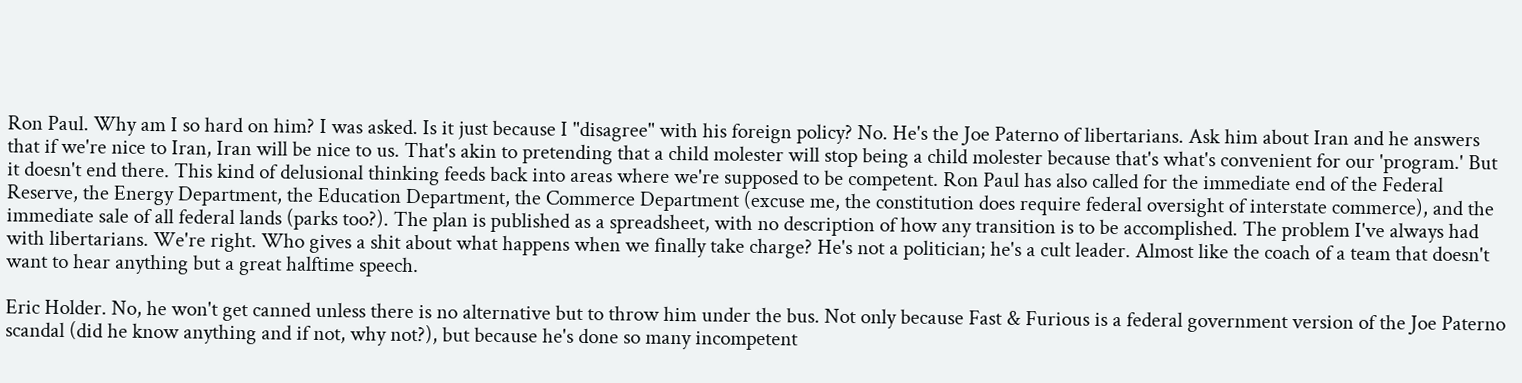Ron Paul. Why am I so hard on him? I was asked. Is it just because I "disagree" with his foreign policy? No. He's the Joe Paterno of libertarians. Ask him about Iran and he answers that if we're nice to Iran, Iran will be nice to us. That's akin to pretending that a child molester will stop being a child molester because that's what's convenient for our 'program.' But it doesn't end there. This kind of delusional thinking feeds back into areas where we're supposed to be competent. Ron Paul has also called for the immediate end of the Federal Reserve, the Energy Department, the Education Department, the Commerce Department (excuse me, the constitution does require federal oversight of interstate commerce), and the immediate sale of all federal lands (parks too?). The plan is published as a spreadsheet, with no description of how any transition is to be accomplished. The problem I've always had with libertarians. We're right. Who gives a shit about what happens when we finally take charge? He's not a politician; he's a cult leader. Almost like the coach of a team that doesn't want to hear anything but a great halftime speech.

Eric Holder. No, he won't get canned unless there is no alternative but to throw him under the bus. Not only because Fast & Furious is a federal government version of the Joe Paterno scandal (did he know anything and if not, why not?), but because he's done so many incompetent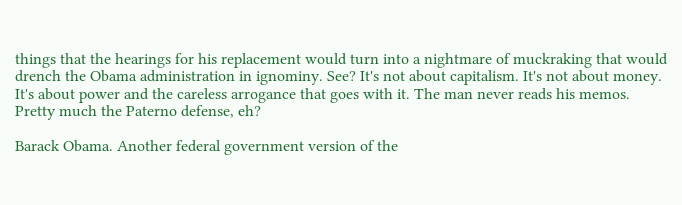things that the hearings for his replacement would turn into a nightmare of muckraking that would drench the Obama administration in ignominy. See? It's not about capitalism. It's not about money. It's about power and the careless arrogance that goes with it. The man never reads his memos. Pretty much the Paterno defense, eh?

Barack Obama. Another federal government version of the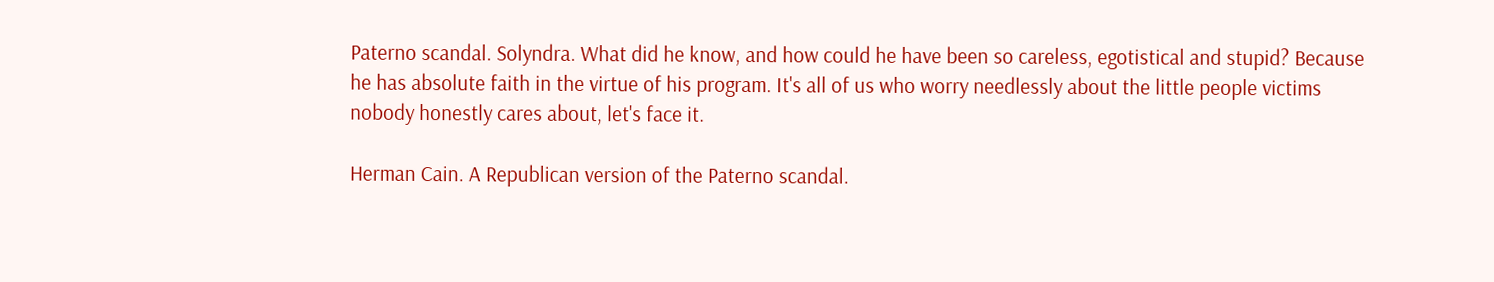Paterno scandal. Solyndra. What did he know, and how could he have been so careless, egotistical and stupid? Because he has absolute faith in the virtue of his program. It's all of us who worry needlessly about the little people victims nobody honestly cares about, let's face it.

Herman Cain. A Republican version of the Paterno scandal.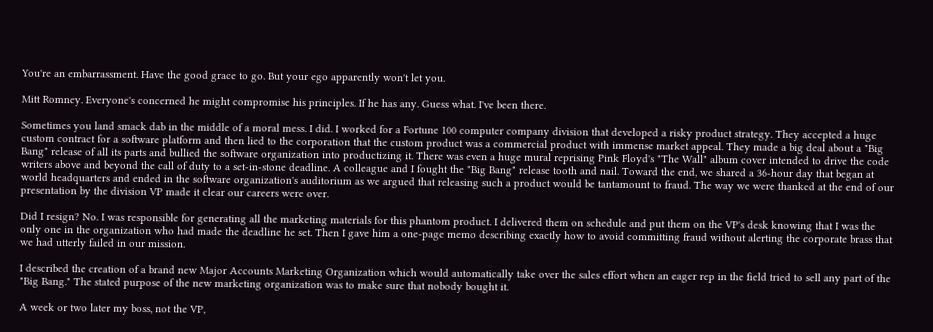You're an embarrassment. Have the good grace to go. But your ego apparently won't let you.

Mitt Romney. Everyone's concerned he might compromise his principles. If he has any. Guess what. I've been there.

Sometimes you land smack dab in the middle of a moral mess. I did. I worked for a Fortune 100 computer company division that developed a risky product strategy. They accepted a huge custom contract for a software platform and then lied to the corporation that the custom product was a commercial product with immense market appeal. They made a big deal about a "Big Bang" release of all its parts and bullied the software organization into productizing it. There was even a huge mural reprising Pink Floyd's "The Wall" album cover intended to drive the code writers above and beyond the call of duty to a set-in-stone deadline. A colleague and I fought the "Big Bang" release tooth and nail. Toward the end, we shared a 36-hour day that began at world headquarters and ended in the software organization's auditorium as we argued that releasing such a product would be tantamount to fraud. The way we were thanked at the end of our presentation by the division VP made it clear our careers were over.

Did I resign? No. I was responsible for generating all the marketing materials for this phantom product. I delivered them on schedule and put them on the VP's desk knowing that I was the only one in the organization who had made the deadline he set. Then I gave him a one-page memo describing exactly how to avoid committing fraud without alerting the corporate brass that we had utterly failed in our mission.

I described the creation of a brand new Major Accounts Marketing Organization which would automatically take over the sales effort when an eager rep in the field tried to sell any part of the "Big Bang." The stated purpose of the new marketing organization was to make sure that nobody bought it.

A week or two later my boss, not the VP,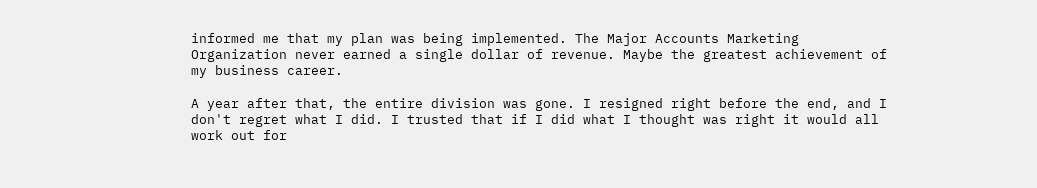informed me that my plan was being implemented. The Major Accounts Marketing Organization never earned a single dollar of revenue. Maybe the greatest achievement of my business career.

A year after that, the entire division was gone. I resigned right before the end, and I don't regret what I did. I trusted that if I did what I thought was right it would all work out for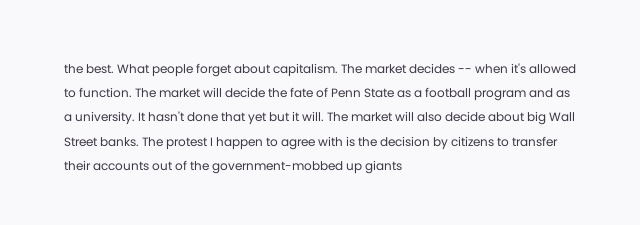the best. What people forget about capitalism. The market decides -- when it's allowed to function. The market will decide the fate of Penn State as a football program and as a university. It hasn't done that yet but it will. The market will also decide about big Wall Street banks. The protest I happen to agree with is the decision by citizens to transfer their accounts out of the government-mobbed up giants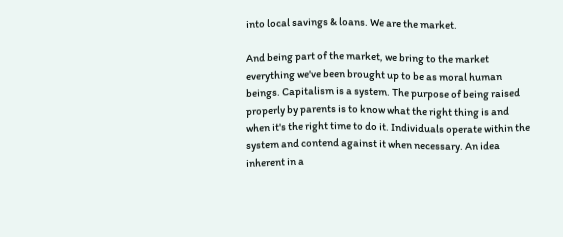into local savings & loans. We are the market.

And being part of the market, we bring to the market everything we've been brought up to be as moral human beings. Capitalism is a system. The purpose of being raised properly by parents is to know what the right thing is and when it's the right time to do it. Individuals operate within the system and contend against it when necessary. An idea inherent in a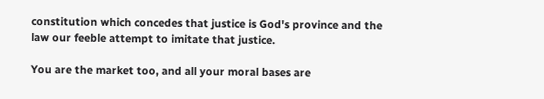constitution which concedes that justice is God's province and the law our feeble attempt to imitate that justice.

You are the market too, and all your moral bases are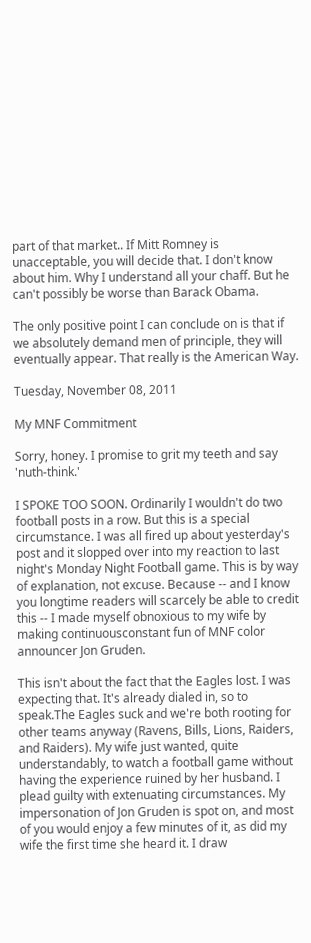part of that market.. If Mitt Romney is unacceptable, you will decide that. I don't know about him. Why I understand all your chaff. But he can't possibly be worse than Barack Obama.

The only positive point I can conclude on is that if we absolutely demand men of principle, they will eventually appear. That really is the American Way.

Tuesday, November 08, 2011

My MNF Commitment

Sorry, honey. I promise to grit my teeth and say 'nuth-think.'

I SPOKE TOO SOON. Ordinarily I wouldn't do two football posts in a row. But this is a special circumstance. I was all fired up about yesterday's post and it slopped over into my reaction to last night's Monday Night Football game. This is by way of explanation, not excuse. Because -- and I know you longtime readers will scarcely be able to credit this -- I made myself obnoxious to my wife by making continuousconstant fun of MNF color announcer Jon Gruden.

This isn't about the fact that the Eagles lost. I was expecting that. It's already dialed in, so to speak.The Eagles suck and we're both rooting for other teams anyway (Ravens, Bills, Lions, Raiders, and Raiders). My wife just wanted, quite understandably, to watch a football game without having the experience ruined by her husband. I plead guilty with extenuating circumstances. My impersonation of Jon Gruden is spot on, and most of you would enjoy a few minutes of it, as did my wife the first time she heard it. I draw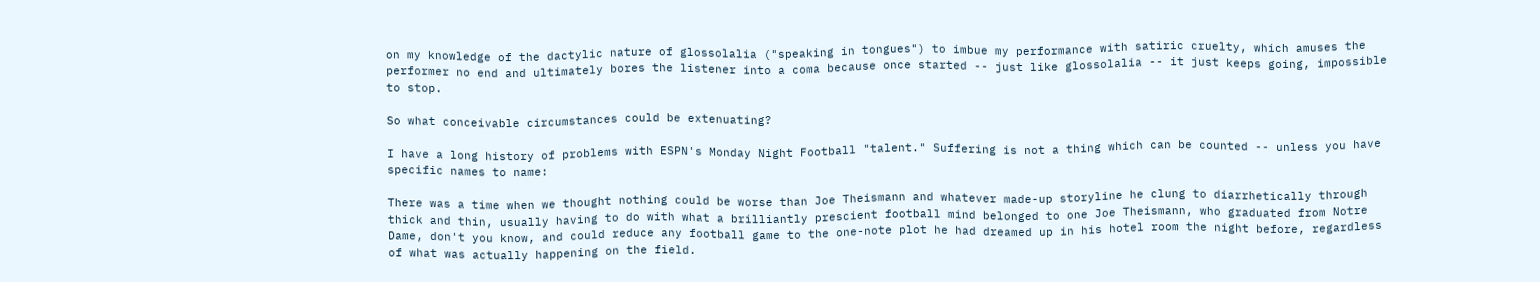on my knowledge of the dactylic nature of glossolalia ("speaking in tongues") to imbue my performance with satiric cruelty, which amuses the performer no end and ultimately bores the listener into a coma because once started -- just like glossolalia -- it just keeps going, impossible to stop.

So what conceivable circumstances could be extenuating?

I have a long history of problems with ESPN's Monday Night Football "talent." Suffering is not a thing which can be counted -- unless you have specific names to name:

There was a time when we thought nothing could be worse than Joe Theismann and whatever made-up storyline he clung to diarrhetically through thick and thin, usually having to do with what a brilliantly prescient football mind belonged to one Joe Theismann, who graduated from Notre Dame, don't you know, and could reduce any football game to the one-note plot he had dreamed up in his hotel room the night before, regardless of what was actually happening on the field.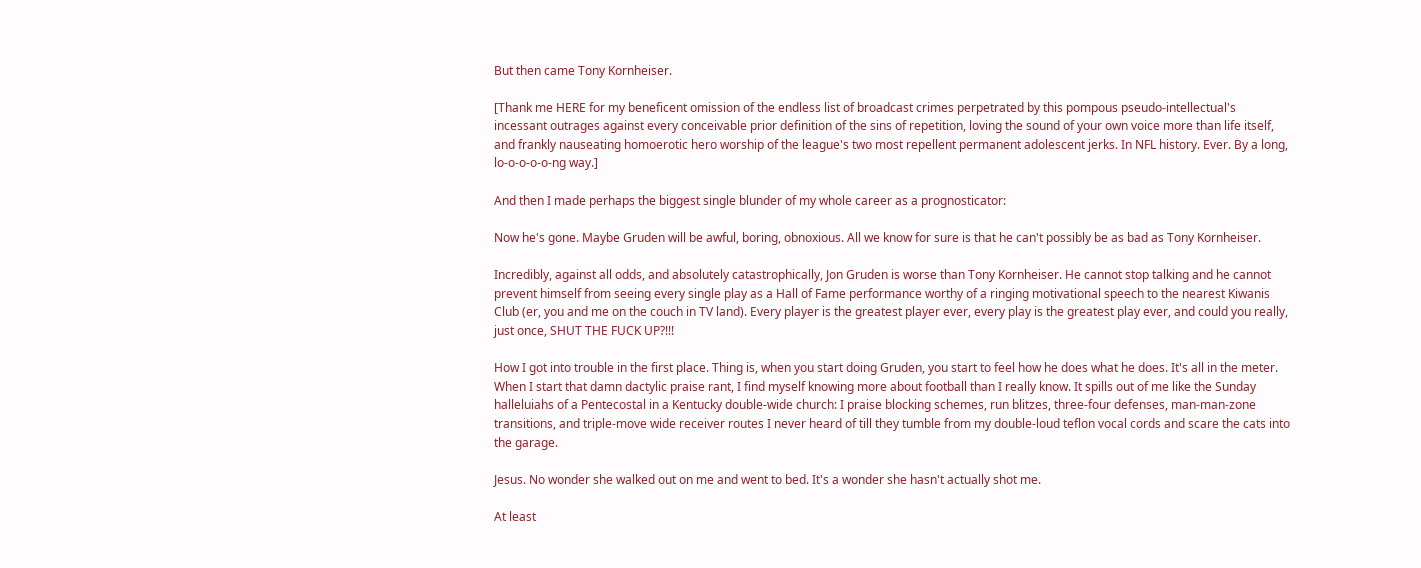But then came Tony Kornheiser.

[Thank me HERE for my beneficent omission of the endless list of broadcast crimes perpetrated by this pompous pseudo-intellectual's incessant outrages against every conceivable prior definition of the sins of repetition, loving the sound of your own voice more than life itself, and frankly nauseating homoerotic hero worship of the league's two most repellent permanent adolescent jerks. In NFL history. Ever. By a long, lo-o-o-o-o-ng way.]

And then I made perhaps the biggest single blunder of my whole career as a prognosticator:

Now he's gone. Maybe Gruden will be awful, boring, obnoxious. All we know for sure is that he can't possibly be as bad as Tony Kornheiser.

Incredibly, against all odds, and absolutely catastrophically, Jon Gruden is worse than Tony Kornheiser. He cannot stop talking and he cannot prevent himself from seeing every single play as a Hall of Fame performance worthy of a ringing motivational speech to the nearest Kiwanis Club (er, you and me on the couch in TV land). Every player is the greatest player ever, every play is the greatest play ever, and could you really, just once, SHUT THE FUCK UP?!!!

How I got into trouble in the first place. Thing is, when you start doing Gruden, you start to feel how he does what he does. It's all in the meter. When I start that damn dactylic praise rant, I find myself knowing more about football than I really know. It spills out of me like the Sunday halleluiahs of a Pentecostal in a Kentucky double-wide church: I praise blocking schemes, run blitzes, three-four defenses, man-man-zone transitions, and triple-move wide receiver routes I never heard of till they tumble from my double-loud teflon vocal cords and scare the cats into the garage.

Jesus. No wonder she walked out on me and went to bed. It's a wonder she hasn't actually shot me.

At least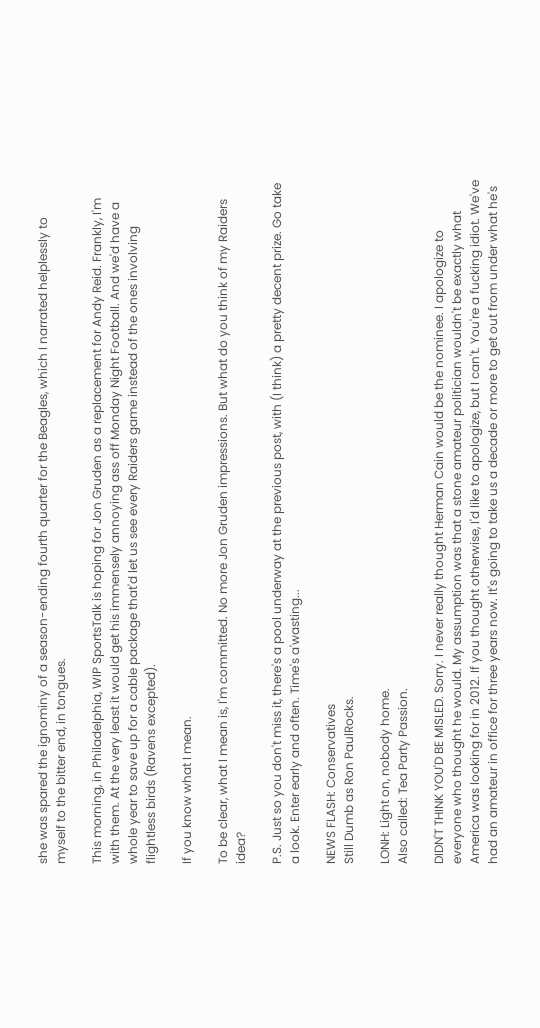she was spared the ignominy of a season-ending fourth quarter for the Beagles, which I narrated helplessly to myself to the bitter end, in tongues.

This morning, in Philadelphia, WIP SportsTalk is hoping for Jon Gruden as a replacement for Andy Reid. Frankly, I'm with them. At the very least it would get his immensely annoying ass off Monday Night Football. And we'd have a whole year to save up for a cable package that'd let us see every Raiders game instead of the ones involving flightless birds (Ravens excepted).

If you know what I mean.

To be clear, what I mean is, I'm committed. No more Jon Gruden impressions. But what do you think of my Raiders idea?

P.S. Just so you don't miss it, there's a pool underway at the previous post, with (I think) a pretty decent prize. Go take a look. Enter early and often. Time's a'wasting...

NEWS FLASH: Conservatives
Still Dumb as Ron PaulRocks.

LONH: Light on, nobody home.
Also called: Tea Party Passion.

DIDN'T THINK YOU'D BE MISLED. Sorry. I never really thought Herman Cain would be the nominee. I apologize to everyone who thought he would. My assumption was that a stone amateur politician wouldn't be exactly what America was looking for in 2012. If you thought otherwise, I'd like to apologize, but I can't. You're a fucking idiot. We've had an amateur in office for three years now. It's going to take us a decade or more to get out from under what he's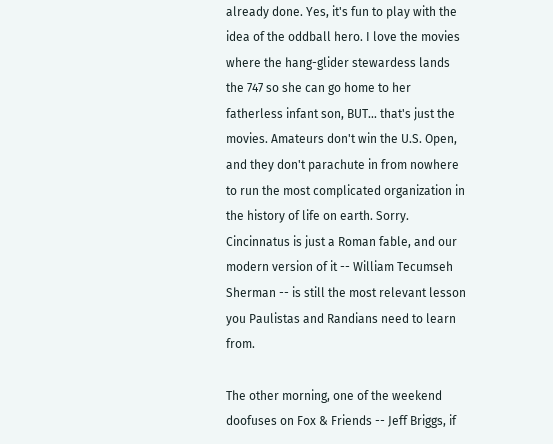already done. Yes, it's fun to play with the idea of the oddball hero. I love the movies where the hang-glider stewardess lands the 747 so she can go home to her fatherless infant son, BUT... that's just the movies. Amateurs don't win the U.S. Open, and they don't parachute in from nowhere to run the most complicated organization in the history of life on earth. Sorry. Cincinnatus is just a Roman fable, and our modern version of it -- William Tecumseh Sherman -- is still the most relevant lesson you Paulistas and Randians need to learn from.

The other morning, one of the weekend doofuses on Fox & Friends -- Jeff Briggs, if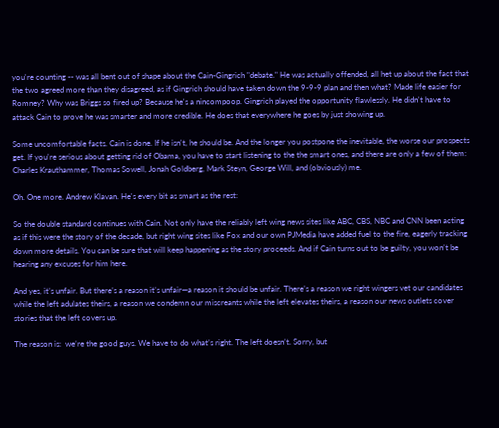you're counting -- was all bent out of shape about the Cain-Gingrich "debate." He was actually offended, all het up about the fact that the two agreed more than they disagreed, as if Gingrich should have taken down the 9-9-9 plan and then what? Made life easier for Romney? Why was Briggs so fired up? Because he's a nincompoop. Gingrich played the opportunity flawlessly. He didn't have to attack Cain to prove he was smarter and more credible. He does that everywhere he goes by just showing up.

Some uncomfortable facts. Cain is done. If he isn't, he should be. And the longer you postpone the inevitable, the worse our prospects get. If you're serious about getting rid of Obama, you have to start listening to the the smart ones, and there are only a few of them: Charles Krauthammer, Thomas Sowell, Jonah Goldberg, Mark Steyn, George Will, and (obviously) me.

Oh. One more. Andrew Klavan. He's every bit as smart as the rest:

So the double standard continues with Cain. Not only have the reliably left wing news sites like ABC, CBS, NBC and CNN been acting as if this were the story of the decade, but right wing sites like Fox and our own PJMedia have added fuel to the fire, eagerly tracking down more details. You can be sure that will keep happening as the story proceeds. And if Cain turns out to be guilty, you won’t be hearing any excuses for him here.

And yes, it’s unfair. But there’s a reason it’s unfair—a reason it should be unfair. There’s a reason we right wingers vet our candidates while the left adulates theirs, a reason we condemn our miscreants while the left elevates theirs, a reason our news outlets cover stories that the left covers up.

The reason is:  we’re the good guys. We have to do what’s right. The left doesn’t. Sorry, but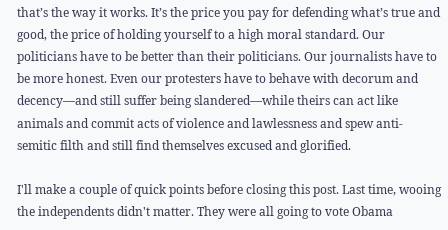that’s the way it works. It’s the price you pay for defending what’s true and good, the price of holding yourself to a high moral standard. Our politicians have to be better than their politicians. Our journalists have to be more honest. Even our protesters have to behave with decorum and decency—and still suffer being slandered—while theirs can act like animals and commit acts of violence and lawlessness and spew anti-semitic filth and still find themselves excused and glorified.

I'll make a couple of quick points before closing this post. Last time, wooing the independents didn't matter. They were all going to vote Obama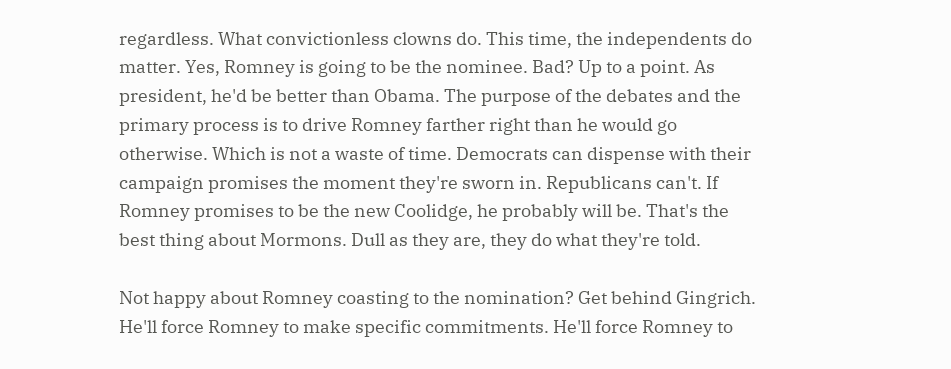regardless. What convictionless clowns do. This time, the independents do matter. Yes, Romney is going to be the nominee. Bad? Up to a point. As president, he'd be better than Obama. The purpose of the debates and the primary process is to drive Romney farther right than he would go otherwise. Which is not a waste of time. Democrats can dispense with their campaign promises the moment they're sworn in. Republicans can't. If Romney promises to be the new Coolidge, he probably will be. That's the best thing about Mormons. Dull as they are, they do what they're told.

Not happy about Romney coasting to the nomination? Get behind Gingrich. He'll force Romney to make specific commitments. He'll force Romney to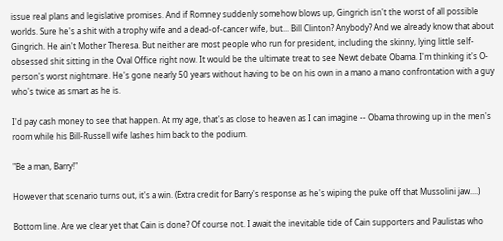issue real plans and legislative promises. And if Romney suddenly somehow blows up, Gingrich isn't the worst of all possible worlds. Sure he's a shit with a trophy wife and a dead-of-cancer wife, but... Bill Clinton? Anybody? And we already know that about Gingrich. He ain't Mother Theresa. But neither are most people who run for president, including the skinny, lying little self-obsessed shit sitting in the Oval Office right now. It would be the ultimate treat to see Newt debate Obama. I'm thinking it's O-person's worst nightmare. He's gone nearly 50 years without having to be on his own in a mano a mano confrontation with a guy who's twice as smart as he is.

I'd pay cash money to see that happen. At my age, that's as close to heaven as I can imagine -- Obama throwing up in the men's room while his Bill-Russell wife lashes him back to the podium.

"Be a man, Barry!"

However that scenario turns out, it's a win. (Extra credit for Barry's response as he's wiping the puke off that Mussolini jaw....)

Bottom line. Are we clear yet that Cain is done? Of course not. I await the inevitable tide of Cain supporters and Paulistas who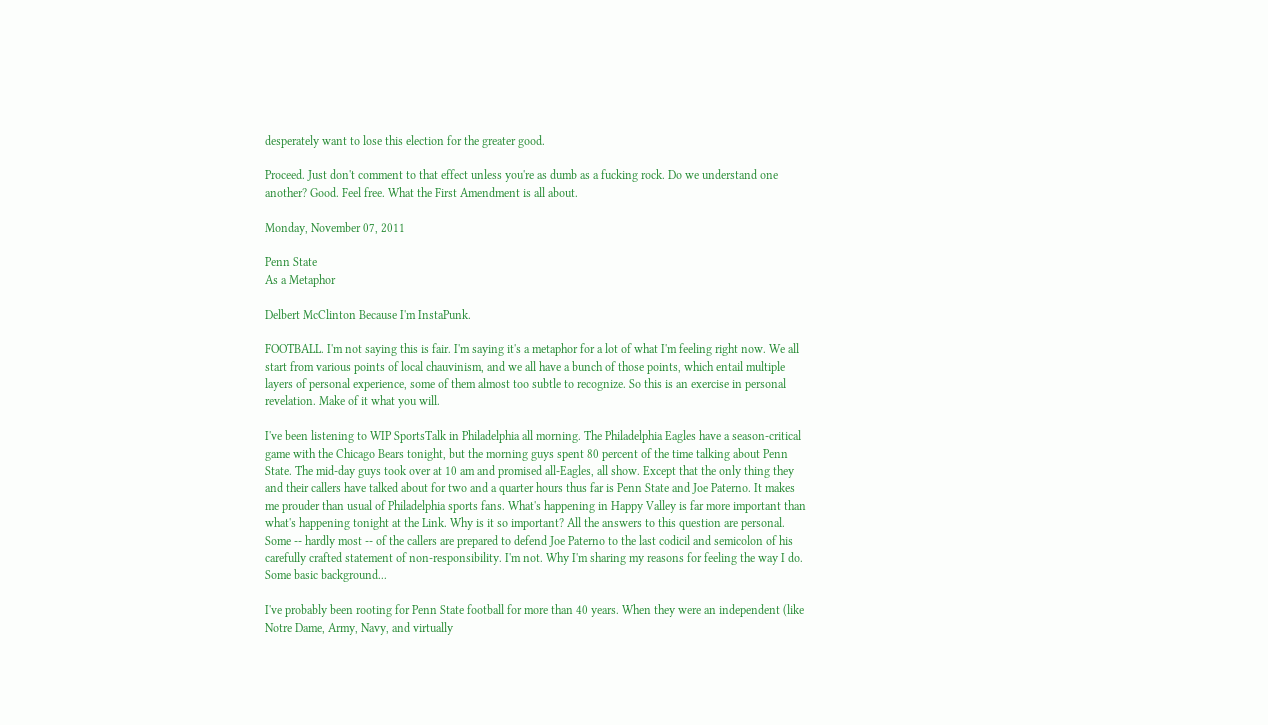desperately want to lose this election for the greater good.

Proceed. Just don't comment to that effect unless you're as dumb as a fucking rock. Do we understand one another? Good. Feel free. What the First Amendment is all about.

Monday, November 07, 2011

Penn State
As a Metaphor

Delbert McClinton Because I'm InstaPunk.

FOOTBALL. I'm not saying this is fair. I'm saying it's a metaphor for a lot of what I'm feeling right now. We all start from various points of local chauvinism, and we all have a bunch of those points, which entail multiple layers of personal experience, some of them almost too subtle to recognize. So this is an exercise in personal revelation. Make of it what you will.

I've been listening to WIP SportsTalk in Philadelphia all morning. The Philadelphia Eagles have a season-critical game with the Chicago Bears tonight, but the morning guys spent 80 percent of the time talking about Penn State. The mid-day guys took over at 10 am and promised all-Eagles, all show. Except that the only thing they and their callers have talked about for two and a quarter hours thus far is Penn State and Joe Paterno. It makes me prouder than usual of Philadelphia sports fans. What's happening in Happy Valley is far more important than what's happening tonight at the Link. Why is it so important? All the answers to this question are personal. Some -- hardly most -- of the callers are prepared to defend Joe Paterno to the last codicil and semicolon of his carefully crafted statement of non-responsibility. I'm not. Why I'm sharing my reasons for feeling the way I do. Some basic background...

I've probably been rooting for Penn State football for more than 40 years. When they were an independent (like Notre Dame, Army, Navy, and virtually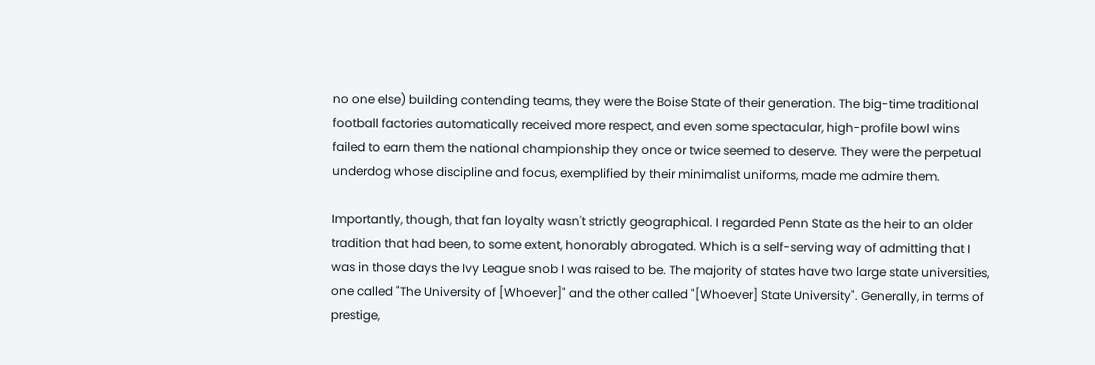no one else) building contending teams, they were the Boise State of their generation. The big-time traditional football factories automatically received more respect, and even some spectacular, high-profile bowl wins failed to earn them the national championship they once or twice seemed to deserve. They were the perpetual underdog whose discipline and focus, exemplified by their minimalist uniforms, made me admire them.

Importantly, though, that fan loyalty wasn't strictly geographical. I regarded Penn State as the heir to an older tradition that had been, to some extent, honorably abrogated. Which is a self-serving way of admitting that I was in those days the Ivy League snob I was raised to be. The majority of states have two large state universities, one called "The University of [Whoever]" and the other called "[Whoever] State University". Generally, in terms of prestige,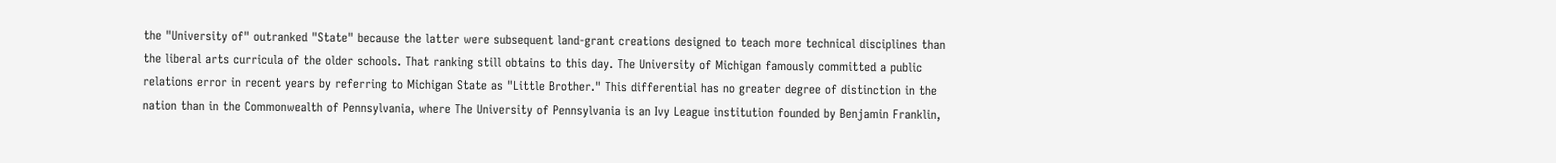the "University of" outranked "State" because the latter were subsequent land-grant creations designed to teach more technical disciplines than the liberal arts curricula of the older schools. That ranking still obtains to this day. The University of Michigan famously committed a public relations error in recent years by referring to Michigan State as "Little Brother." This differential has no greater degree of distinction in the nation than in the Commonwealth of Pennsylvania, where The University of Pennsylvania is an Ivy League institution founded by Benjamin Franklin,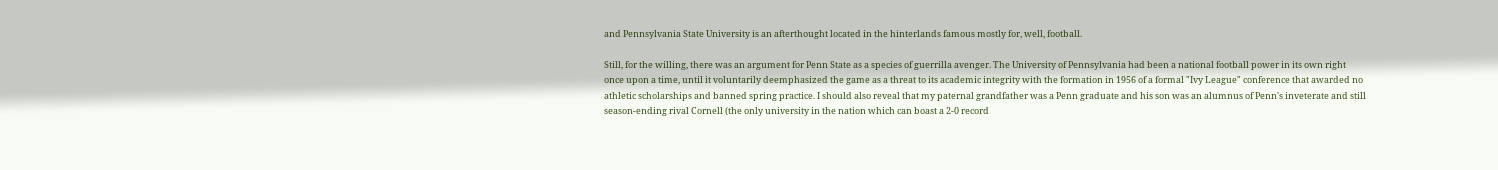and Pennsylvania State University is an afterthought located in the hinterlands famous mostly for, well, football.

Still, for the willing, there was an argument for Penn State as a species of guerrilla avenger. The University of Pennsylvania had been a national football power in its own right once upon a time, until it voluntarily deemphasized the game as a threat to its academic integrity with the formation in 1956 of a formal "Ivy League" conference that awarded no athletic scholarships and banned spring practice. I should also reveal that my paternal grandfather was a Penn graduate and his son was an alumnus of Penn's inveterate and still season-ending rival Cornell (the only university in the nation which can boast a 2-0 record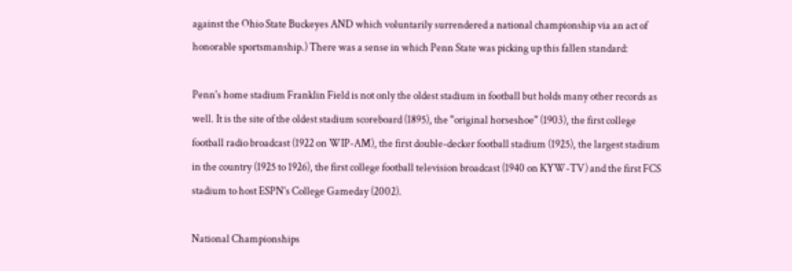against the Ohio State Buckeyes AND which voluntarily surrendered a national championship via an act of honorable sportsmanship.) There was a sense in which Penn State was picking up this fallen standard:

Penn's home stadium Franklin Field is not only the oldest stadium in football but holds many other records as well. It is the site of the oldest stadium scoreboard (1895), the "original horseshoe" (1903), the first college football radio broadcast (1922 on WIP-AM), the first double-decker football stadium (1925), the largest stadium in the country (1925 to 1926), the first college football television broadcast (1940 on KYW-TV) and the first FCS stadium to host ESPN's College Gameday (2002).

National Championships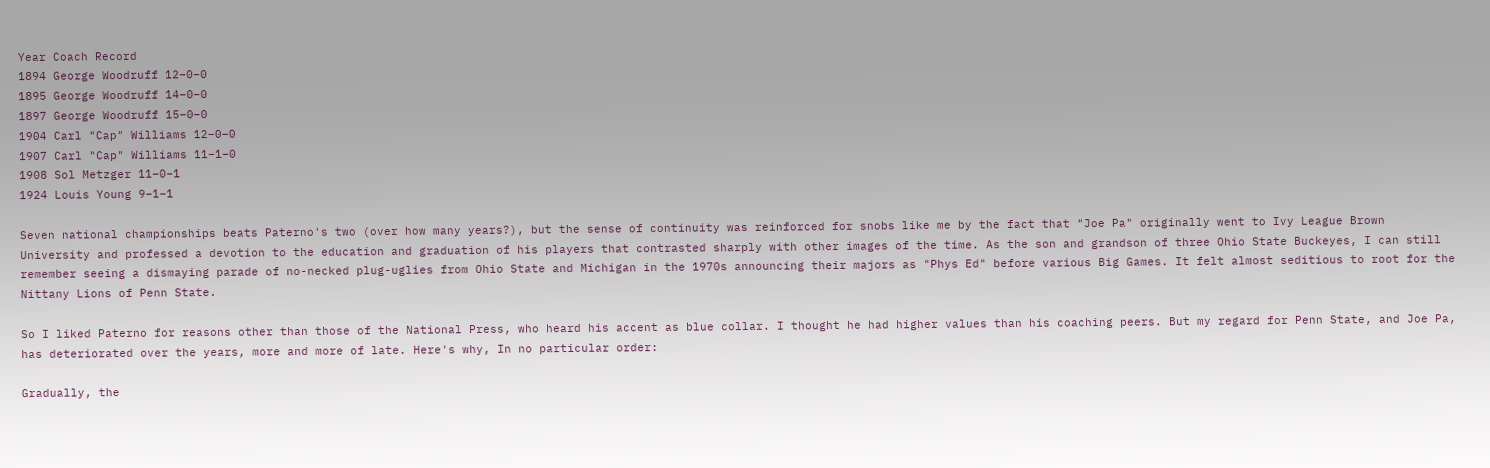Year Coach Record
1894 George Woodruff 12–0–0
1895 George Woodruff 14–0–0
1897 George Woodruff 15–0–0
1904 Carl "Cap" Williams 12–0–0
1907 Carl "Cap" Williams 11–1–0
1908 Sol Metzger 11–0–1
1924 Louis Young 9–1–1

Seven national championships beats Paterno's two (over how many years?), but the sense of continuity was reinforced for snobs like me by the fact that "Joe Pa" originally went to Ivy League Brown University and professed a devotion to the education and graduation of his players that contrasted sharply with other images of the time. As the son and grandson of three Ohio State Buckeyes, I can still remember seeing a dismaying parade of no-necked plug-uglies from Ohio State and Michigan in the 1970s announcing their majors as "Phys Ed" before various Big Games. It felt almost seditious to root for the Nittany Lions of Penn State.

So I liked Paterno for reasons other than those of the National Press, who heard his accent as blue collar. I thought he had higher values than his coaching peers. But my regard for Penn State, and Joe Pa, has deteriorated over the years, more and more of late. Here's why, In no particular order:

Gradually, the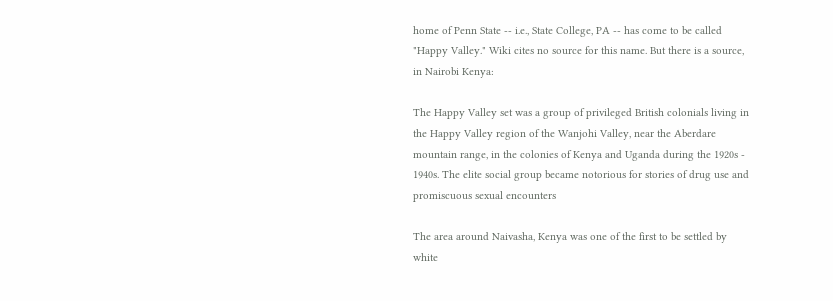home of Penn State -- i.e., State College, PA -- has come to be called "Happy Valley." Wiki cites no source for this name. But there is a source, in Nairobi Kenya:

The Happy Valley set was a group of privileged British colonials living in the Happy Valley region of the Wanjohi Valley, near the Aberdare mountain range, in the colonies of Kenya and Uganda during the 1920s - 1940s. The elite social group became notorious for stories of drug use and promiscuous sexual encounters

The area around Naivasha, Kenya was one of the first to be settled by white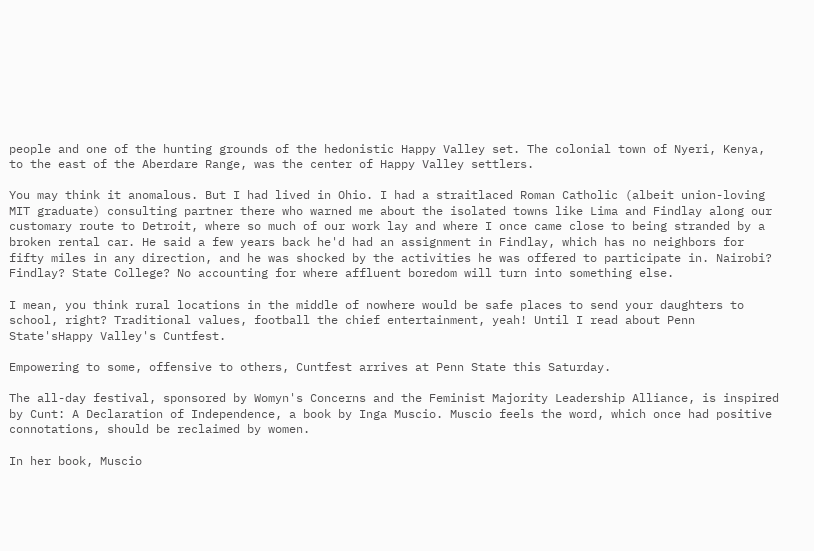people and one of the hunting grounds of the hedonistic Happy Valley set. The colonial town of Nyeri, Kenya, to the east of the Aberdare Range, was the center of Happy Valley settlers.

You may think it anomalous. But I had lived in Ohio. I had a straitlaced Roman Catholic (albeit union-loving MIT graduate) consulting partner there who warned me about the isolated towns like Lima and Findlay along our customary route to Detroit, where so much of our work lay and where I once came close to being stranded by a broken rental car. He said a few years back he'd had an assignment in Findlay, which has no neighbors for fifty miles in any direction, and he was shocked by the activities he was offered to participate in. Nairobi? Findlay? State College? No accounting for where affluent boredom will turn into something else.

I mean, you think rural locations in the middle of nowhere would be safe places to send your daughters to school, right? Traditional values, football the chief entertainment, yeah! Until I read about Penn State'sHappy Valley's Cuntfest.

Empowering to some, offensive to others, Cuntfest arrives at Penn State this Saturday.

The all-day festival, sponsored by Womyn's Concerns and the Feminist Majority Leadership Alliance, is inspired by Cunt: A Declaration of Independence, a book by Inga Muscio. Muscio feels the word, which once had positive connotations, should be reclaimed by women.

In her book, Muscio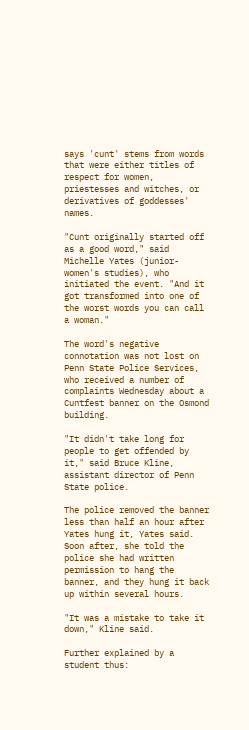says 'cunt' stems from words that were either titles of respect for women, priestesses and witches, or derivatives of goddesses' names.

"Cunt originally started off as a good word," said Michelle Yates (junior-women's studies), who initiated the event. "And it got transformed into one of the worst words you can call a woman."

The word's negative connotation was not lost on Penn State Police Services, who received a number of complaints Wednesday about a Cuntfest banner on the Osmond building.

"It didn't take long for people to get offended by it," said Bruce Kline, assistant director of Penn State police.

The police removed the banner less than half an hour after Yates hung it, Yates said. Soon after, she told the police she had written permission to hang the banner, and they hung it back up within several hours.

"It was a mistake to take it down," Kline said.

Further explained by a student thus: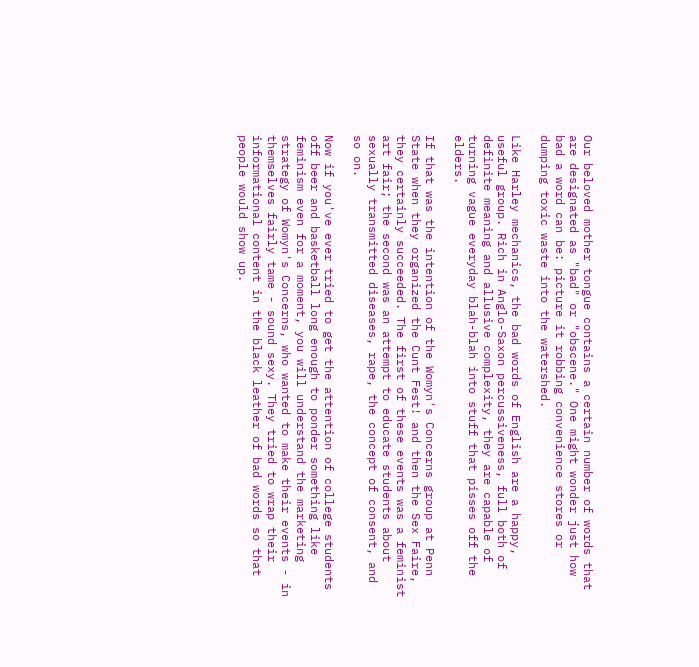Our beloved mother tongue contains a certain number of words that are designated as "bad" or "obscene." One might wonder just how bad a word can be: picture it robbing convenience stores or dumping toxic waste into the watershed.

Like Harley mechanics, the bad words of English are a happy, useful group. Rich in Anglo-Saxon percussiveness, full both of definite meaning and allusive complexity, they are capable of turning vague everyday blah-blah into stuff that pisses off the elders.

If that was the intention of the Womyn's Concerns group at Penn State when they organized the Cunt Fest! and then the Sex Faire, they certainly succeeded. The first of these events was a feminist art fair; the second was an attempt to educate students about sexually transmitted diseases, rape, the concept of consent, and so on.

Now if you've ever tried to get the attention of college students off beer and basketball long enough to ponder something like feminism even for a moment, you will understand the marketing strategy of Womyn's Concerns, who wanted to make their events - in themselves fairly tame - sound sexy. They tried to wrap their informational content in the black leather of bad words so that people would show up.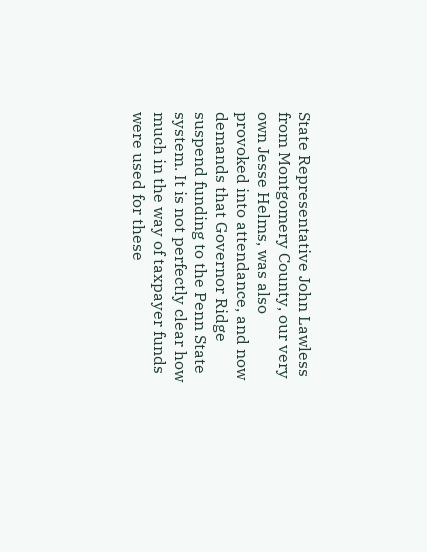State Representative John Lawless from Montgomery County, our very own Jesse Helms, was also provoked into attendance, and now demands that Governor Ridge suspend funding to the Penn State system. It is not perfectly clear how much in the way of taxpayer funds were used for these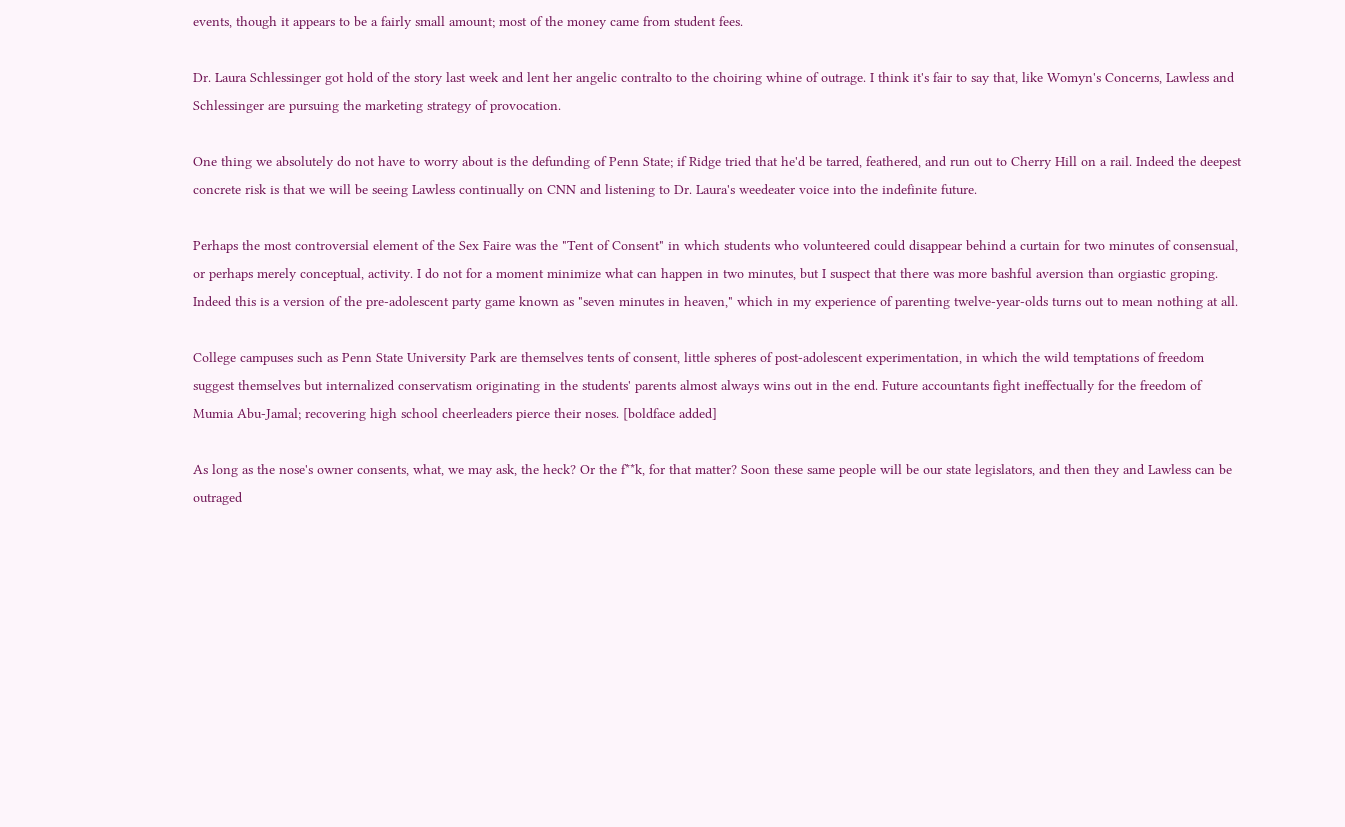events, though it appears to be a fairly small amount; most of the money came from student fees.

Dr. Laura Schlessinger got hold of the story last week and lent her angelic contralto to the choiring whine of outrage. I think it's fair to say that, like Womyn's Concerns, Lawless and Schlessinger are pursuing the marketing strategy of provocation.

One thing we absolutely do not have to worry about is the defunding of Penn State; if Ridge tried that he'd be tarred, feathered, and run out to Cherry Hill on a rail. Indeed the deepest concrete risk is that we will be seeing Lawless continually on CNN and listening to Dr. Laura's weedeater voice into the indefinite future.

Perhaps the most controversial element of the Sex Faire was the "Tent of Consent" in which students who volunteered could disappear behind a curtain for two minutes of consensual, or perhaps merely conceptual, activity. I do not for a moment minimize what can happen in two minutes, but I suspect that there was more bashful aversion than orgiastic groping. Indeed this is a version of the pre-adolescent party game known as "seven minutes in heaven," which in my experience of parenting twelve-year-olds turns out to mean nothing at all.

College campuses such as Penn State University Park are themselves tents of consent, little spheres of post-adolescent experimentation, in which the wild temptations of freedom suggest themselves but internalized conservatism originating in the students' parents almost always wins out in the end. Future accountants fight ineffectually for the freedom of Mumia Abu-Jamal; recovering high school cheerleaders pierce their noses. [boldface added]

As long as the nose's owner consents, what, we may ask, the heck? Or the f**k, for that matter? Soon these same people will be our state legislators, and then they and Lawless can be outraged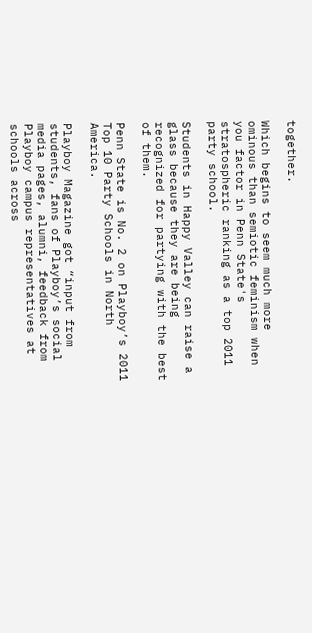together.

Which begins to seem much more ominous than semiotic feminism when you factor in Penn State's stratospheric ranking as a top 2011 party school.

Students in Happy Valley can raise a glass because they are being recognized for partying with the best of them.

Penn State is No. 2 on Playboy’s 2011 Top 10 Party Schools in North America.

Playboy Magazine got “input from students, fans of Playboy’s social media pages, alumni, feedback from Playboy campus representatives at schools across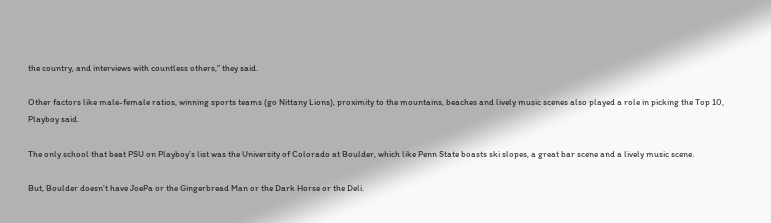the country, and interviews with countless others,” they said.

Other factors like male-female ratios, winning sports teams (go Nittany Lions), proximity to the mountains, beaches and lively music scenes also played a role in picking the Top 10, Playboy said.

The only school that beat PSU on Playboy’s list was the University of Colorado at Boulder, which like Penn State boasts ski slopes, a great bar scene and a lively music scene.

But, Boulder doesn’t have JoePa or the Gingerbread Man or the Dark Horse or the Deli.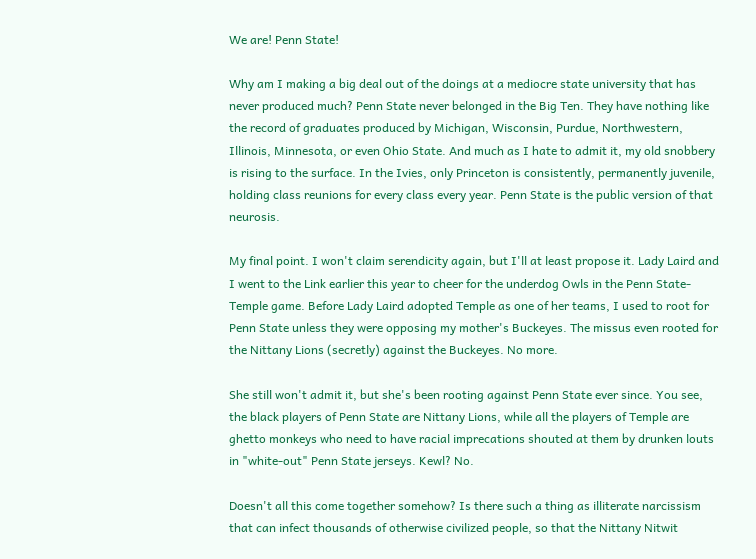We are! Penn State!

Why am I making a big deal out of the doings at a mediocre state university that has never produced much? Penn State never belonged in the Big Ten. They have nothing like the record of graduates produced by Michigan, Wisconsin, Purdue, Northwestern, Illinois, Minnesota, or even Ohio State. And much as I hate to admit it, my old snobbery is rising to the surface. In the Ivies, only Princeton is consistently, permanently juvenile, holding class reunions for every class every year. Penn State is the public version of that neurosis.

My final point. I won't claim serendicity again, but I'll at least propose it. Lady Laird and I went to the Link earlier this year to cheer for the underdog Owls in the Penn State-Temple game. Before Lady Laird adopted Temple as one of her teams, I used to root for Penn State unless they were opposing my mother's Buckeyes. The missus even rooted for the Nittany Lions (secretly) against the Buckeyes. No more.

She still won't admit it, but she's been rooting against Penn State ever since. You see, the black players of Penn State are Nittany Lions, while all the players of Temple are ghetto monkeys who need to have racial imprecations shouted at them by drunken louts in "white-out" Penn State jerseys. Kewl? No.

Doesn't all this come together somehow? Is there such a thing as illiterate narcissism that can infect thousands of otherwise civilized people, so that the Nittany Nitwit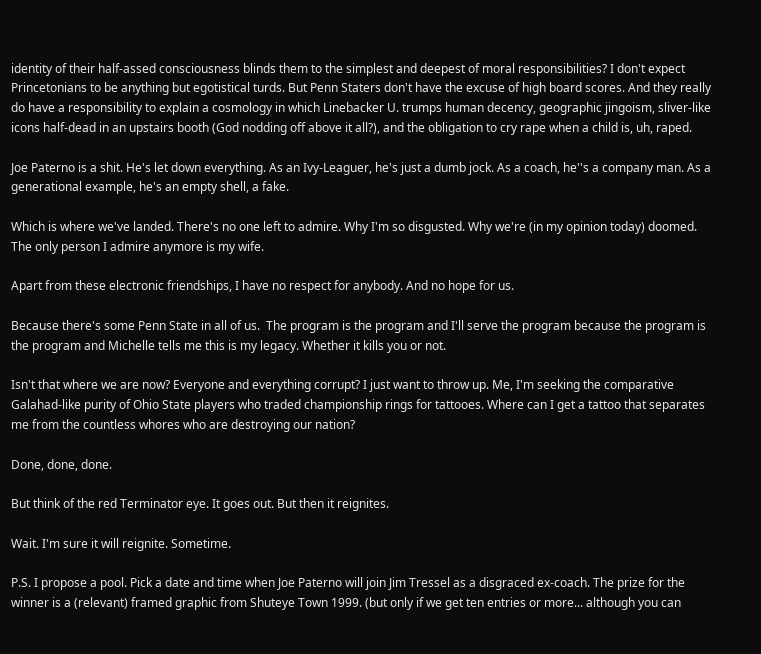identity of their half-assed consciousness blinds them to the simplest and deepest of moral responsibilities? I don't expect Princetonians to be anything but egotistical turds. But Penn Staters don't have the excuse of high board scores. And they really do have a responsibility to explain a cosmology in which Linebacker U. trumps human decency, geographic jingoism, sliver-like icons half-dead in an upstairs booth (God nodding off above it all?), and the obligation to cry rape when a child is, uh, raped.

Joe Paterno is a shit. He's let down everything. As an Ivy-Leaguer, he's just a dumb jock. As a coach, he''s a company man. As a generational example, he's an empty shell, a fake.

Which is where we've landed. There's no one left to admire. Why I'm so disgusted. Why we're (in my opinion today) doomed. The only person I admire anymore is my wife.

Apart from these electronic friendships, I have no respect for anybody. And no hope for us.

Because there's some Penn State in all of us.  The program is the program and I'll serve the program because the program is the program and Michelle tells me this is my legacy. Whether it kills you or not.

Isn't that where we are now? Everyone and everything corrupt? I just want to throw up. Me, I'm seeking the comparative Galahad-like purity of Ohio State players who traded championship rings for tattooes. Where can I get a tattoo that separates me from the countless whores who are destroying our nation?

Done, done, done.

But think of the red Terminator eye. It goes out. But then it reignites.

Wait. I'm sure it will reignite. Sometime.

P.S. I propose a pool. Pick a date and time when Joe Paterno will join Jim Tressel as a disgraced ex-coach. The prize for the winner is a (relevant) framed graphic from Shuteye Town 1999. (but only if we get ten entries or more... although you can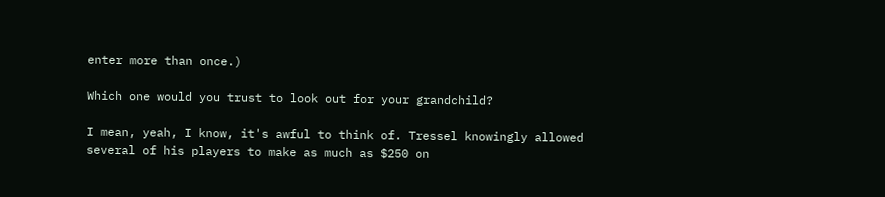enter more than once.)

Which one would you trust to look out for your grandchild?

I mean, yeah, I know, it's awful to think of. Tressel knowingly allowed several of his players to make as much as $250 on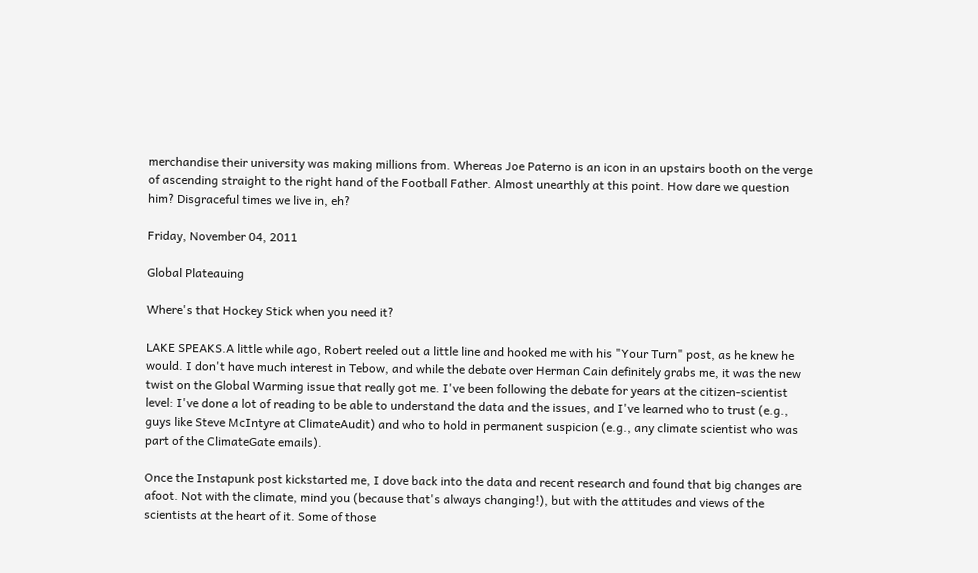merchandise their university was making millions from. Whereas Joe Paterno is an icon in an upstairs booth on the verge of ascending straight to the right hand of the Football Father. Almost unearthly at this point. How dare we question him? Disgraceful times we live in, eh?

Friday, November 04, 2011

Global Plateauing

Where's that Hockey Stick when you need it?

LAKE SPEAKS.A little while ago, Robert reeled out a little line and hooked me with his "Your Turn" post, as he knew he would. I don't have much interest in Tebow, and while the debate over Herman Cain definitely grabs me, it was the new twist on the Global Warming issue that really got me. I've been following the debate for years at the citizen-scientist level: I've done a lot of reading to be able to understand the data and the issues, and I've learned who to trust (e.g., guys like Steve McIntyre at ClimateAudit) and who to hold in permanent suspicion (e.g., any climate scientist who was part of the ClimateGate emails).

Once the Instapunk post kickstarted me, I dove back into the data and recent research and found that big changes are afoot. Not with the climate, mind you (because that's always changing!), but with the attitudes and views of the scientists at the heart of it. Some of those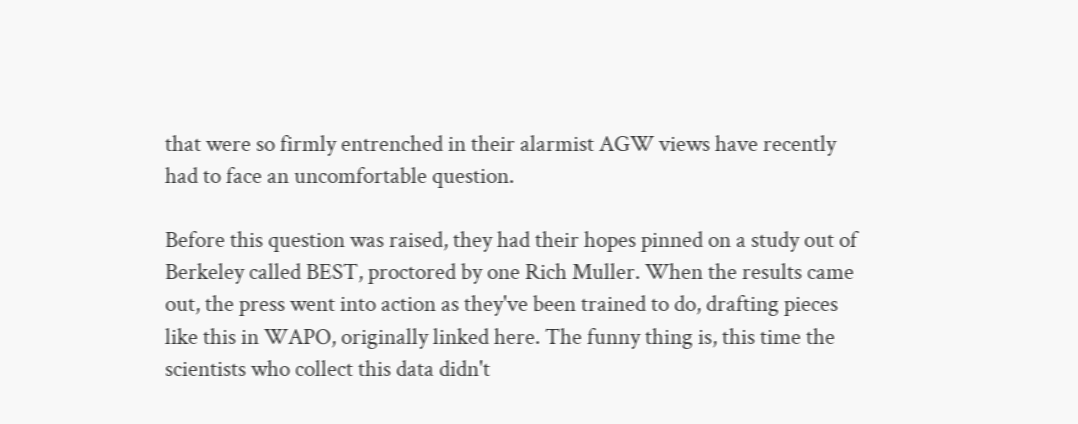that were so firmly entrenched in their alarmist AGW views have recently had to face an uncomfortable question.

Before this question was raised, they had their hopes pinned on a study out of Berkeley called BEST, proctored by one Rich Muller. When the results came out, the press went into action as they've been trained to do, drafting pieces like this in WAPO, originally linked here. The funny thing is, this time the scientists who collect this data didn't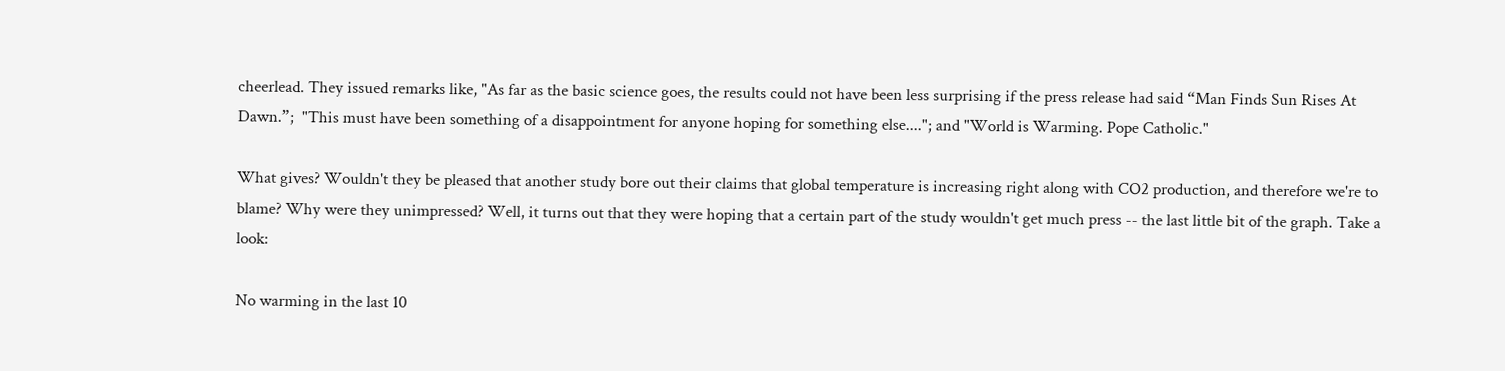cheerlead. They issued remarks like, "As far as the basic science goes, the results could not have been less surprising if the press release had said “Man Finds Sun Rises At Dawn.”;  "This must have been something of a disappointment for anyone hoping for something else...."; and "World is Warming. Pope Catholic."

What gives? Wouldn't they be pleased that another study bore out their claims that global temperature is increasing right along with CO2 production, and therefore we're to blame? Why were they unimpressed? Well, it turns out that they were hoping that a certain part of the study wouldn't get much press -- the last little bit of the graph. Take a look:

No warming in the last 10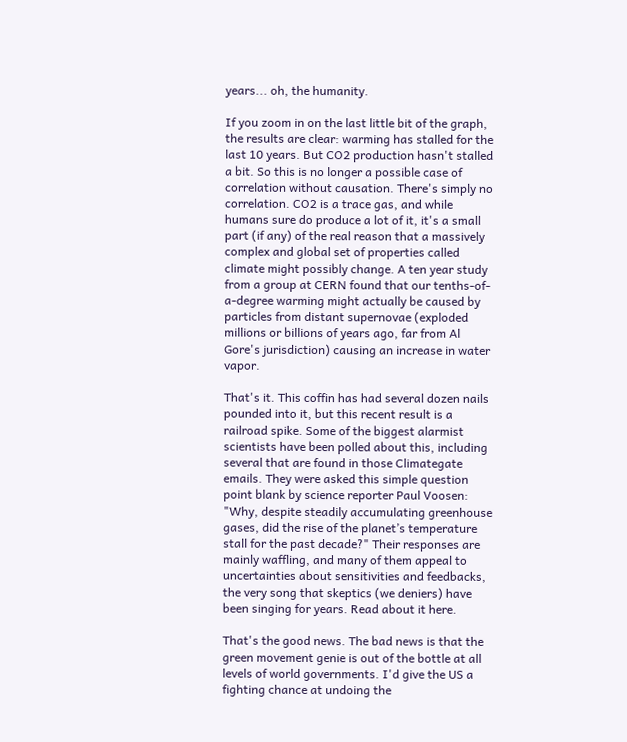years... oh, the humanity.

If you zoom in on the last little bit of the graph, the results are clear: warming has stalled for the last 10 years. But CO2 production hasn't stalled a bit. So this is no longer a possible case of correlation without causation. There's simply no correlation. CO2 is a trace gas, and while humans sure do produce a lot of it, it's a small part (if any) of the real reason that a massively complex and global set of properties called climate might possibly change. A ten year study from a group at CERN found that our tenths-of-a-degree warming might actually be caused by particles from distant supernovae (exploded millions or billions of years ago, far from Al Gore's jurisdiction) causing an increase in water vapor.

That's it. This coffin has had several dozen nails pounded into it, but this recent result is a railroad spike. Some of the biggest alarmist scientists have been polled about this, including several that are found in those Climategate emails. They were asked this simple question point blank by science reporter Paul Voosen: "Why, despite steadily accumulating greenhouse gases, did the rise of the planet’s temperature stall for the past decade?" Their responses are mainly waffling, and many of them appeal to uncertainties about sensitivities and feedbacks, the very song that skeptics (we deniers) have been singing for years. Read about it here.

That's the good news. The bad news is that the green movement genie is out of the bottle at all levels of world governments. I'd give the US a fighting chance at undoing the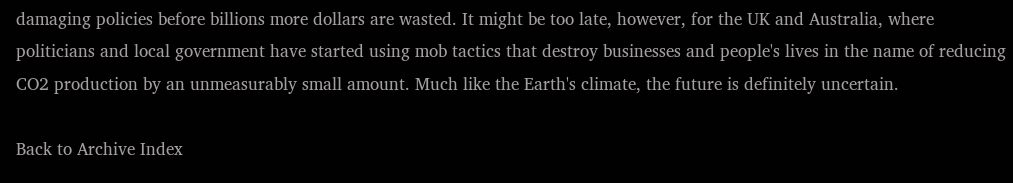damaging policies before billions more dollars are wasted. It might be too late, however, for the UK and Australia, where politicians and local government have started using mob tactics that destroy businesses and people's lives in the name of reducing CO2 production by an unmeasurably small amount. Much like the Earth's climate, the future is definitely uncertain.

Back to Archive Index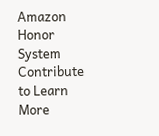Amazon Honor System Contribute to Learn More